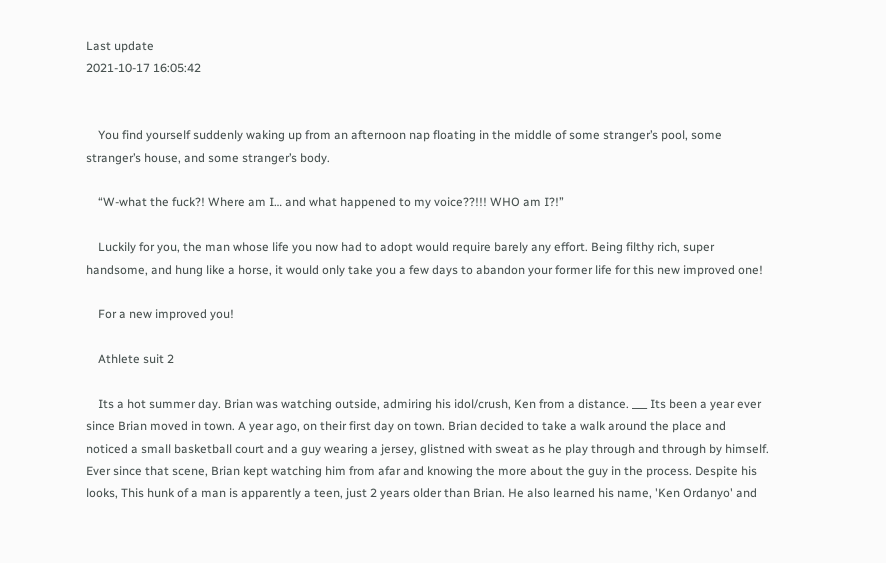Last update
2021-10-17 16:05:42


    You find yourself suddenly waking up from an afternoon nap floating in the middle of some stranger’s pool, some stranger’s house, and some stranger’s body.

    “W-what the fuck?! Where am I… and what happened to my voice??!!! WHO am I?!”

    Luckily for you, the man whose life you now had to adopt would require barely any effort. Being filthy rich, super handsome, and hung like a horse, it would only take you a few days to abandon your former life for this new improved one!

    For a new improved you!

    Athlete suit 2

    Its a hot summer day. Brian was watching outside, admiring his idol/crush, Ken from a distance. ___ Its been a year ever since Brian moved in town. A year ago, on their first day on town. Brian decided to take a walk around the place and noticed a small basketball court and a guy wearing a jersey, glistned with sweat as he play through and through by himself. Ever since that scene, Brian kept watching him from afar and knowing the more about the guy in the process. Despite his looks, This hunk of a man is apparently a teen, just 2 years older than Brian. He also learned his name, 'Ken Ordanyo' and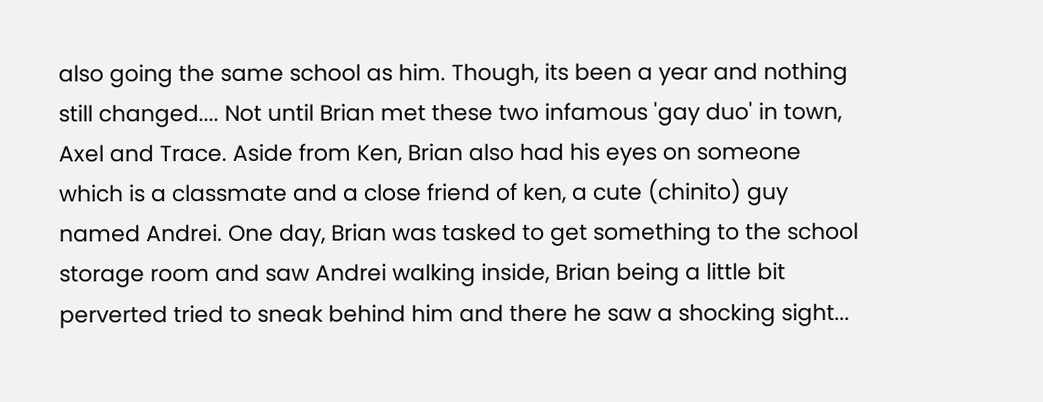also going the same school as him. Though, its been a year and nothing still changed.... Not until Brian met these two infamous 'gay duo' in town, Axel and Trace. Aside from Ken, Brian also had his eyes on someone which is a classmate and a close friend of ken, a cute (chinito) guy named Andrei. One day, Brian was tasked to get something to the school storage room and saw Andrei walking inside, Brian being a little bit perverted tried to sneak behind him and there he saw a shocking sight...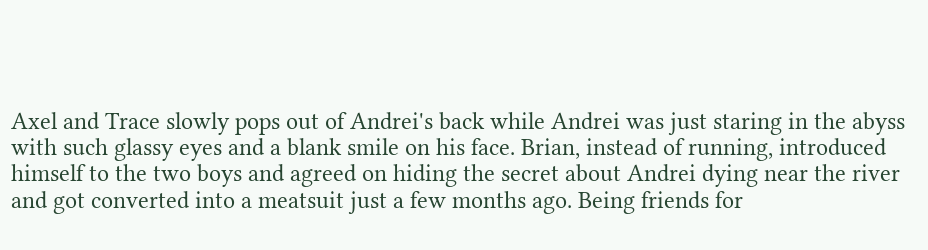Axel and Trace slowly pops out of Andrei's back while Andrei was just staring in the abyss with such glassy eyes and a blank smile on his face. Brian, instead of running, introduced himself to the two boys and agreed on hiding the secret about Andrei dying near the river and got converted into a meatsuit just a few months ago. Being friends for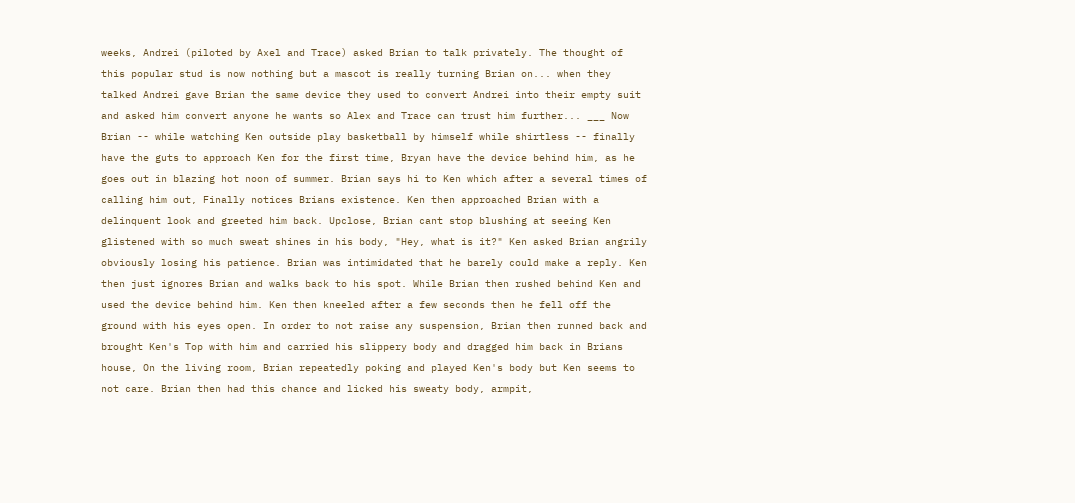weeks, Andrei (piloted by Axel and Trace) asked Brian to talk privately. The thought of this popular stud is now nothing but a mascot is really turning Brian on... when they talked Andrei gave Brian the same device they used to convert Andrei into their empty suit and asked him convert anyone he wants so Alex and Trace can trust him further... ___ Now Brian -- while watching Ken outside play basketball by himself while shirtless -- finally have the guts to approach Ken for the first time, Bryan have the device behind him, as he goes out in blazing hot noon of summer. Brian says hi to Ken which after a several times of calling him out, Finally notices Brians existence. Ken then approached Brian with a delinquent look and greeted him back. Upclose, Brian cant stop blushing at seeing Ken glistened with so much sweat shines in his body, "Hey, what is it?" Ken asked Brian angrily obviously losing his patience. Brian was intimidated that he barely could make a reply. Ken then just ignores Brian and walks back to his spot. While Brian then rushed behind Ken and used the device behind him. Ken then kneeled after a few seconds then he fell off the ground with his eyes open. In order to not raise any suspension, Brian then runned back and brought Ken's Top with him and carried his slippery body and dragged him back in Brians house, On the living room, Brian repeatedly poking and played Ken's body but Ken seems to not care. Brian then had this chance and licked his sweaty body, armpit,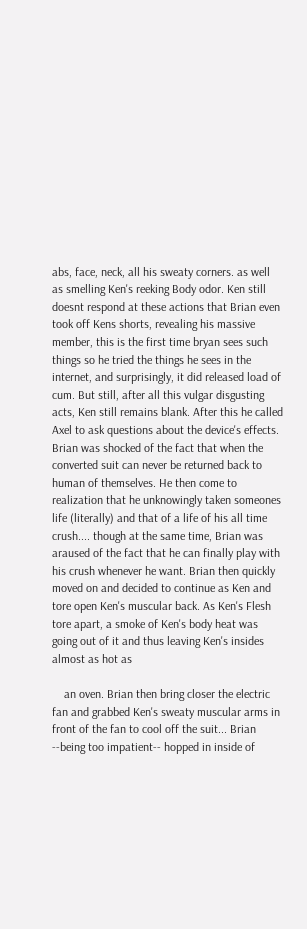abs, face, neck, all his sweaty corners. as well as smelling Ken's reeking Body odor. Ken still doesnt respond at these actions that Brian even took off Kens shorts, revealing his massive member, this is the first time bryan sees such things so he tried the things he sees in the internet, and surprisingly, it did released load of cum. But still, after all this vulgar disgusting acts, Ken still remains blank. After this he called Axel to ask questions about the device's effects. Brian was shocked of the fact that when the converted suit can never be returned back to human of themselves. He then come to realization that he unknowingly taken someones life (literally) and that of a life of his all time crush.... though at the same time, Brian was araused of the fact that he can finally play with his crush whenever he want. Brian then quickly moved on and decided to continue as Ken and tore open Ken's muscular back. As Ken's Flesh tore apart, a smoke of Ken's body heat was going out of it and thus leaving Ken's insides almost as hot as

    an oven. Brian then bring closer the electric fan and grabbed Ken's sweaty muscular arms in front of the fan to cool off the suit... Brian --being too impatient-- hopped in inside of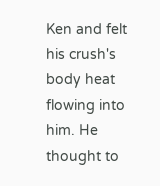Ken and felt his crush's body heat flowing into him. He thought to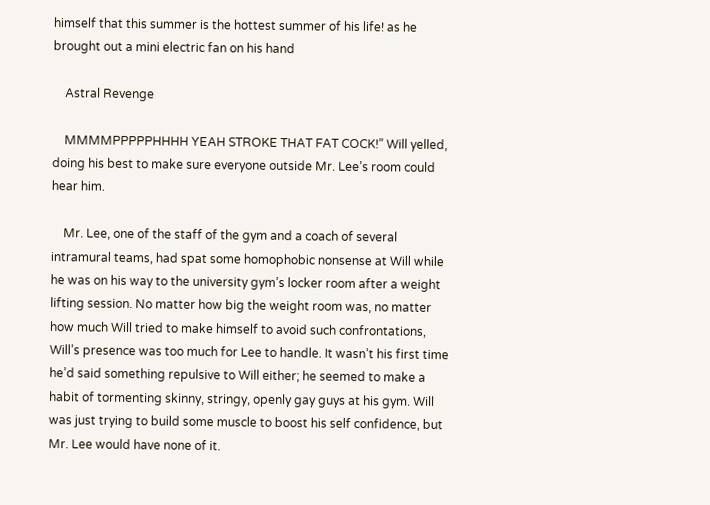himself that this summer is the hottest summer of his life! as he brought out a mini electric fan on his hand

    Astral Revenge

    MMMMPPPPPHHHH YEAH STROKE THAT FAT COCK!” Will yelled, doing his best to make sure everyone outside Mr. Lee’s room could hear him.

    Mr. Lee, one of the staff of the gym and a coach of several intramural teams, had spat some homophobic nonsense at Will while he was on his way to the university gym’s locker room after a weight lifting session. No matter how big the weight room was, no matter how much Will tried to make himself to avoid such confrontations, Will’s presence was too much for Lee to handle. It wasn’t his first time he’d said something repulsive to Will either; he seemed to make a habit of tormenting skinny, stringy, openly gay guys at his gym. Will was just trying to build some muscle to boost his self confidence, but Mr. Lee would have none of it.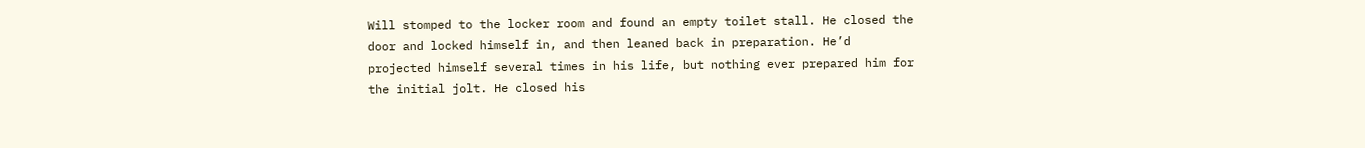Will stomped to the locker room and found an empty toilet stall. He closed the door and locked himself in, and then leaned back in preparation. He’d projected himself several times in his life, but nothing ever prepared him for the initial jolt. He closed his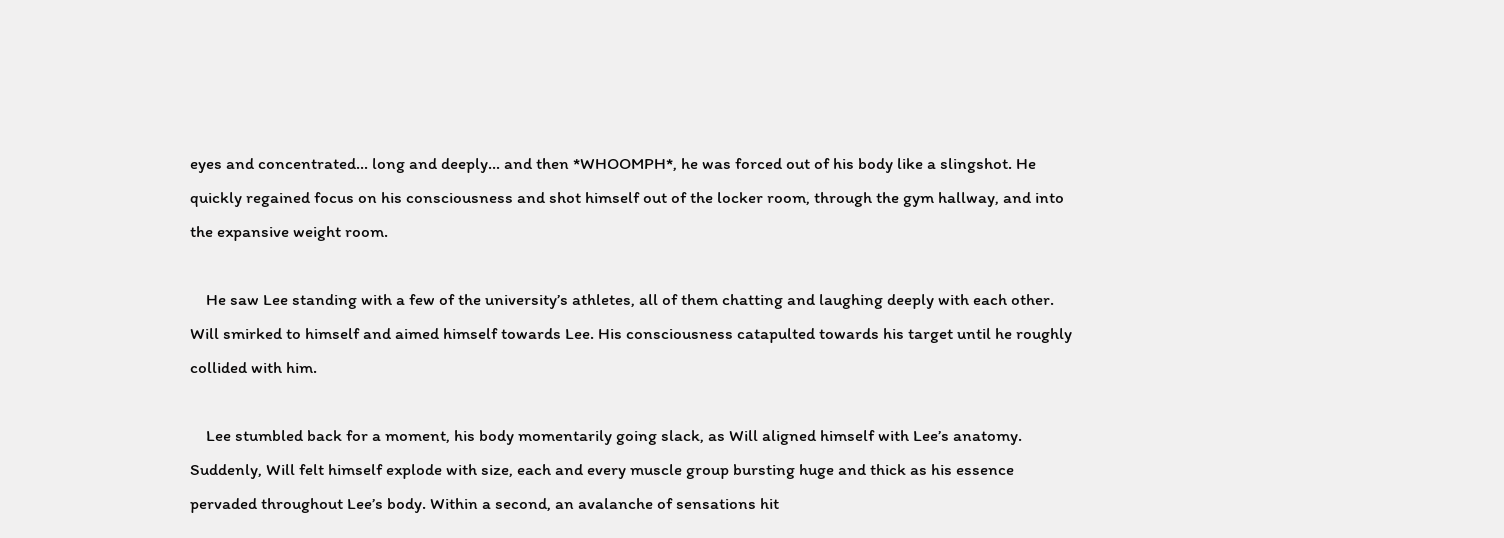eyes and concentrated… long and deeply… and then *WHOOMPH*, he was forced out of his body like a slingshot. He quickly regained focus on his consciousness and shot himself out of the locker room, through the gym hallway, and into the expansive weight room.

    He saw Lee standing with a few of the university’s athletes, all of them chatting and laughing deeply with each other. Will smirked to himself and aimed himself towards Lee. His consciousness catapulted towards his target until he roughly collided with him.

    Lee stumbled back for a moment, his body momentarily going slack, as Will aligned himself with Lee’s anatomy. Suddenly, Will felt himself explode with size, each and every muscle group bursting huge and thick as his essence pervaded throughout Lee’s body. Within a second, an avalanche of sensations hit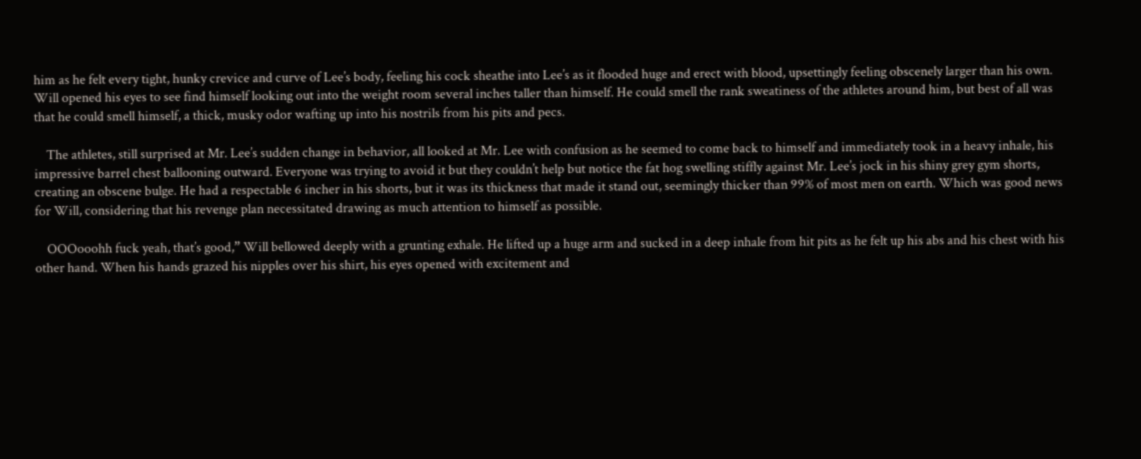him as he felt every tight, hunky crevice and curve of Lee’s body, feeling his cock sheathe into Lee’s as it flooded huge and erect with blood, upsettingly feeling obscenely larger than his own. Will opened his eyes to see find himself looking out into the weight room several inches taller than himself. He could smell the rank sweatiness of the athletes around him, but best of all was that he could smell himself, a thick, musky odor wafting up into his nostrils from his pits and pecs.

    The athletes, still surprised at Mr. Lee’s sudden change in behavior, all looked at Mr. Lee with confusion as he seemed to come back to himself and immediately took in a heavy inhale, his impressive barrel chest ballooning outward. Everyone was trying to avoid it but they couldn’t help but notice the fat hog swelling stiffly against Mr. Lee’s jock in his shiny grey gym shorts, creating an obscene bulge. He had a respectable 6 incher in his shorts, but it was its thickness that made it stand out, seemingly thicker than 99% of most men on earth. Which was good news for Will, considering that his revenge plan necessitated drawing as much attention to himself as possible.

    OOOooohh fuck yeah, that’s good,” Will bellowed deeply with a grunting exhale. He lifted up a huge arm and sucked in a deep inhale from hit pits as he felt up his abs and his chest with his other hand. When his hands grazed his nipples over his shirt, his eyes opened with excitement and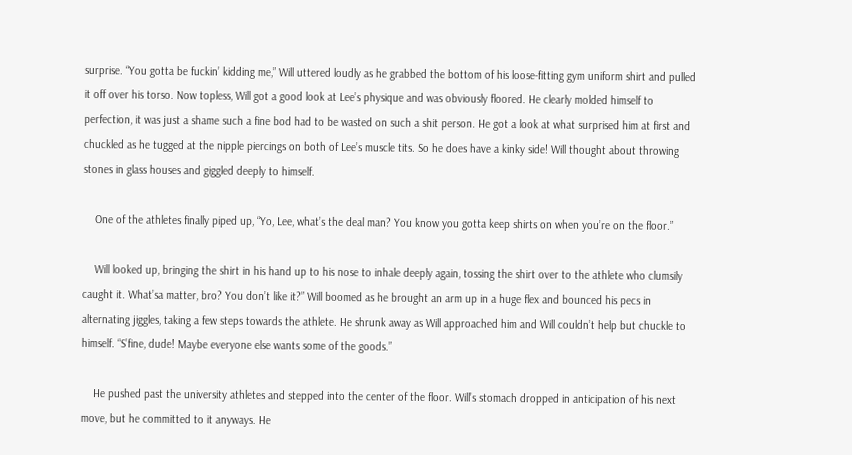surprise. “You gotta be fuckin’ kidding me,” Will uttered loudly as he grabbed the bottom of his loose-fitting gym uniform shirt and pulled it off over his torso. Now topless, Will got a good look at Lee’s physique and was obviously floored. He clearly molded himself to perfection, it was just a shame such a fine bod had to be wasted on such a shit person. He got a look at what surprised him at first and chuckled as he tugged at the nipple piercings on both of Lee’s muscle tits. So he does have a kinky side! Will thought about throwing stones in glass houses and giggled deeply to himself.

    One of the athletes finally piped up, “Yo, Lee, what’s the deal man? You know you gotta keep shirts on when you’re on the floor.”

    Will looked up, bringing the shirt in his hand up to his nose to inhale deeply again, tossing the shirt over to the athlete who clumsily caught it. What’sa matter, bro? You don’t like it?” Will boomed as he brought an arm up in a huge flex and bounced his pecs in alternating jiggles, taking a few steps towards the athlete. He shrunk away as Will approached him and Will couldn’t help but chuckle to himself. “S’fine, dude! Maybe everyone else wants some of the goods.”

    He pushed past the university athletes and stepped into the center of the floor. Will’s stomach dropped in anticipation of his next move, but he committed to it anyways. He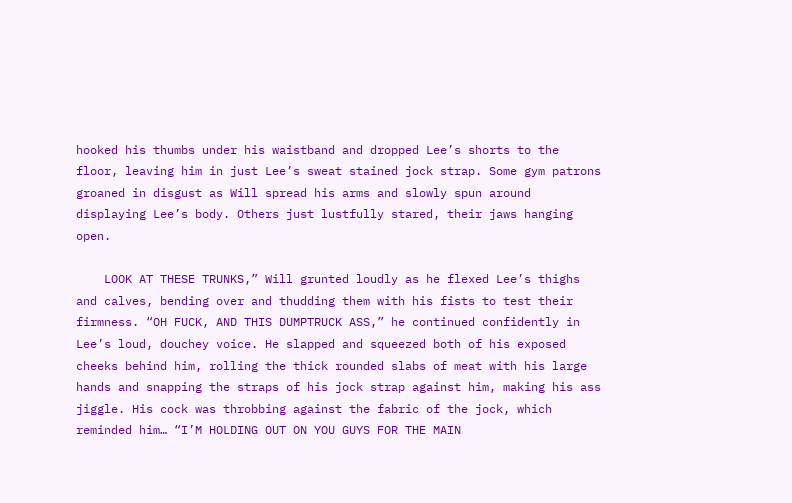hooked his thumbs under his waistband and dropped Lee’s shorts to the floor, leaving him in just Lee’s sweat stained jock strap. Some gym patrons groaned in disgust as Will spread his arms and slowly spun around displaying Lee’s body. Others just lustfully stared, their jaws hanging open.

    LOOK AT THESE TRUNKS,” Will grunted loudly as he flexed Lee’s thighs and calves, bending over and thudding them with his fists to test their firmness. “OH FUCK, AND THIS DUMPTRUCK ASS,” he continued confidently in Lee’s loud, douchey voice. He slapped and squeezed both of his exposed cheeks behind him, rolling the thick rounded slabs of meat with his large hands and snapping the straps of his jock strap against him, making his ass jiggle. His cock was throbbing against the fabric of the jock, which reminded him… “I’M HOLDING OUT ON YOU GUYS FOR THE MAIN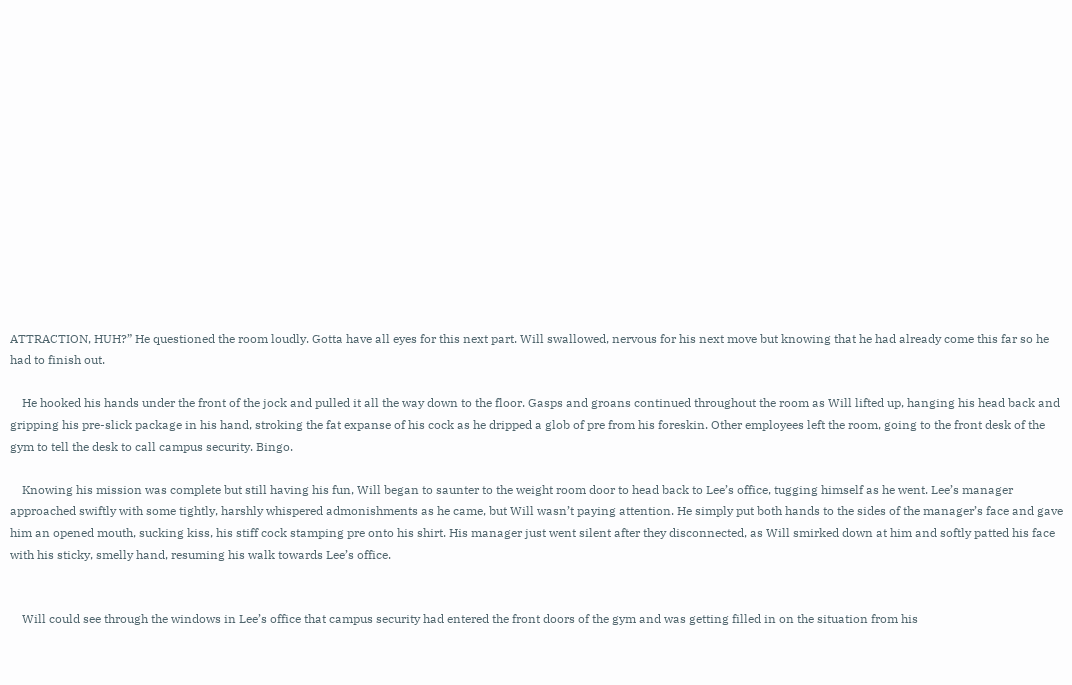ATTRACTION, HUH?” He questioned the room loudly. Gotta have all eyes for this next part. Will swallowed, nervous for his next move but knowing that he had already come this far so he had to finish out.

    He hooked his hands under the front of the jock and pulled it all the way down to the floor. Gasps and groans continued throughout the room as Will lifted up, hanging his head back and gripping his pre-slick package in his hand, stroking the fat expanse of his cock as he dripped a glob of pre from his foreskin. Other employees left the room, going to the front desk of the gym to tell the desk to call campus security. Bingo.

    Knowing his mission was complete but still having his fun, Will began to saunter to the weight room door to head back to Lee’s office, tugging himself as he went. Lee’s manager approached swiftly with some tightly, harshly whispered admonishments as he came, but Will wasn’t paying attention. He simply put both hands to the sides of the manager’s face and gave him an opened mouth, sucking kiss, his stiff cock stamping pre onto his shirt. His manager just went silent after they disconnected, as Will smirked down at him and softly patted his face with his sticky, smelly hand, resuming his walk towards Lee’s office.


    Will could see through the windows in Lee’s office that campus security had entered the front doors of the gym and was getting filled in on the situation from his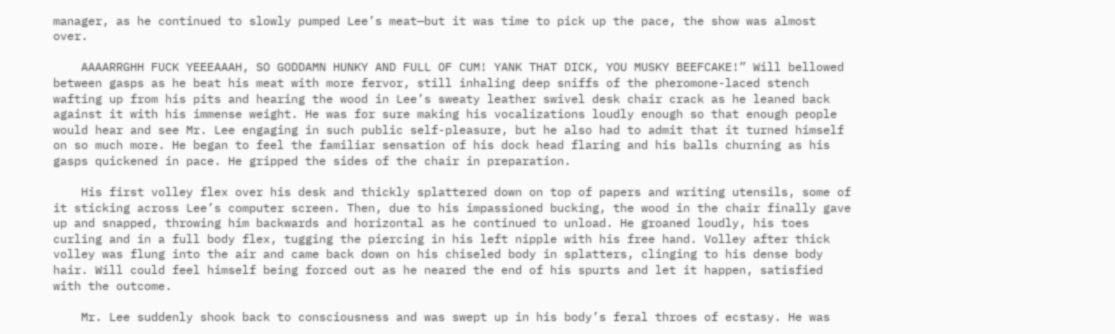manager, as he continued to slowly pumped Lee’s meat—but it was time to pick up the pace, the show was almost over.

    AAAARRGHH FUCK YEEEAAAH, SO GODDAMN HUNKY AND FULL OF CUM! YANK THAT DICK, YOU MUSKY BEEFCAKE!” Will bellowed between gasps as he beat his meat with more fervor, still inhaling deep sniffs of the pheromone-laced stench wafting up from his pits and hearing the wood in Lee’s sweaty leather swivel desk chair crack as he leaned back against it with his immense weight. He was for sure making his vocalizations loudly enough so that enough people would hear and see Mr. Lee engaging in such public self-pleasure, but he also had to admit that it turned himself on so much more. He began to feel the familiar sensation of his dock head flaring and his balls churning as his gasps quickened in pace. He gripped the sides of the chair in preparation.

    His first volley flex over his desk and thickly splattered down on top of papers and writing utensils, some of it sticking across Lee’s computer screen. Then, due to his impassioned bucking, the wood in the chair finally gave up and snapped, throwing him backwards and horizontal as he continued to unload. He groaned loudly, his toes curling and in a full body flex, tugging the piercing in his left nipple with his free hand. Volley after thick volley was flung into the air and came back down on his chiseled body in splatters, clinging to his dense body hair. Will could feel himself being forced out as he neared the end of his spurts and let it happen, satisfied with the outcome.

    Mr. Lee suddenly shook back to consciousness and was swept up in his body’s feral throes of ecstasy. He was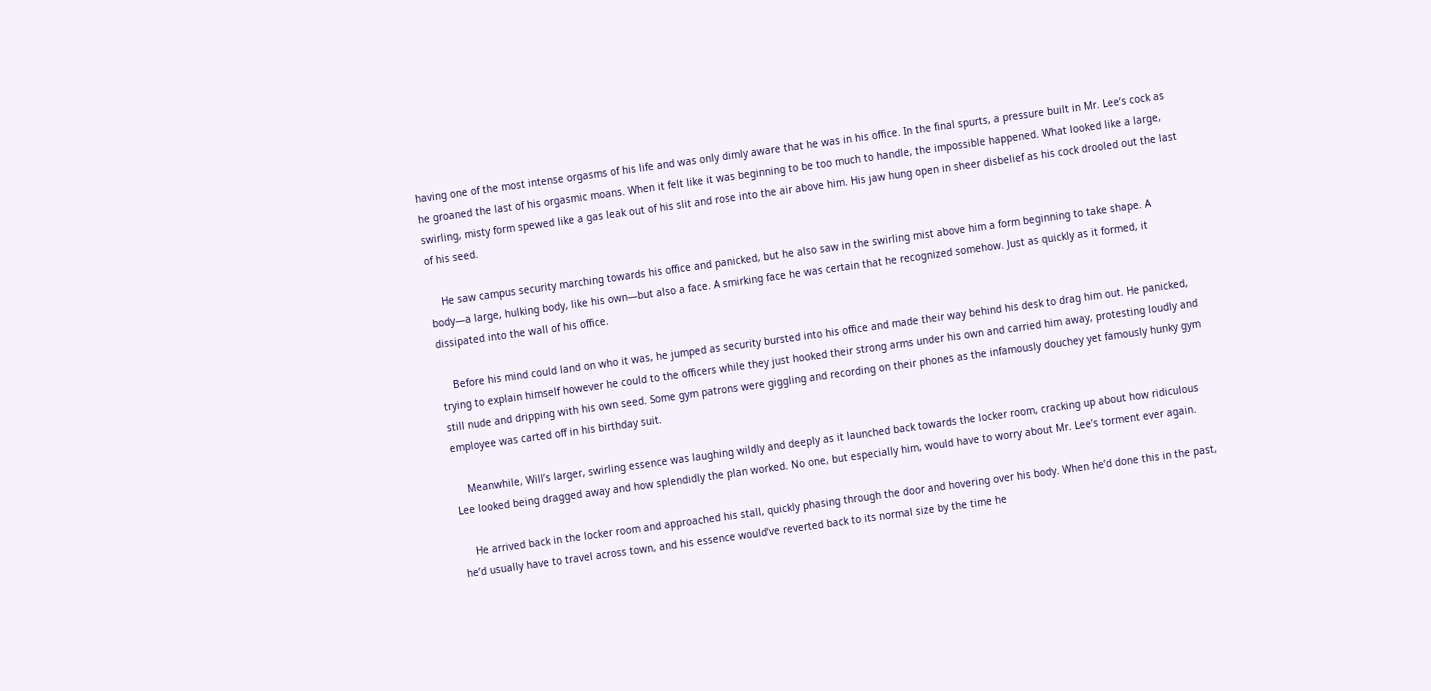having one of the most intense orgasms of his life and was only dimly aware that he was in his office. In the final spurts, a pressure built in Mr. Lee’s cock as he groaned the last of his orgasmic moans. When it felt like it was beginning to be too much to handle, the impossible happened. What looked like a large, swirling, misty form spewed like a gas leak out of his slit and rose into the air above him. His jaw hung open in sheer disbelief as his cock drooled out the last of his seed.

    He saw campus security marching towards his office and panicked, but he also saw in the swirling mist above him a form beginning to take shape. A body—a large, hulking body, like his own—but also a face. A smirking face he was certain that he recognized somehow. Just as quickly as it formed, it dissipated into the wall of his office.

    Before his mind could land on who it was, he jumped as security bursted into his office and made their way behind his desk to drag him out. He panicked, trying to explain himself however he could to the officers while they just hooked their strong arms under his own and carried him away, protesting loudly and still nude and dripping with his own seed. Some gym patrons were giggling and recording on their phones as the infamously douchey yet famously hunky gym employee was carted off in his birthday suit.

    Meanwhile, Will’s larger, swirling essence was laughing wildly and deeply as it launched back towards the locker room, cracking up about how ridiculous Lee looked being dragged away and how splendidly the plan worked. No one, but especially him, would have to worry about Mr. Lee’s torment ever again.

    He arrived back in the locker room and approached his stall, quickly phasing through the door and hovering over his body. When he’d done this in the past, he’d usually have to travel across town, and his essence would’ve reverted back to its normal size by the time he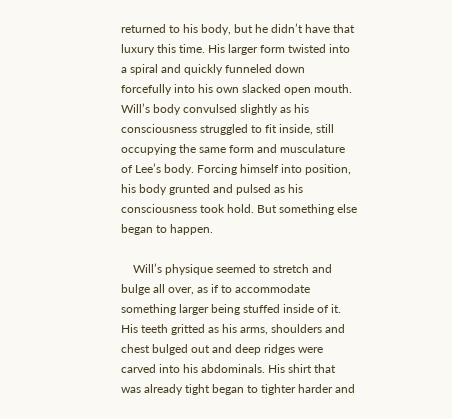returned to his body, but he didn’t have that luxury this time. His larger form twisted into a spiral and quickly funneled down forcefully into his own slacked open mouth. Will’s body convulsed slightly as his consciousness struggled to fit inside, still occupying the same form and musculature of Lee’s body. Forcing himself into position, his body grunted and pulsed as his consciousness took hold. But something else began to happen.

    Will’s physique seemed to stretch and bulge all over, as if to accommodate something larger being stuffed inside of it. His teeth gritted as his arms, shoulders and chest bulged out and deep ridges were carved into his abdominals. His shirt that was already tight began to tighter harder and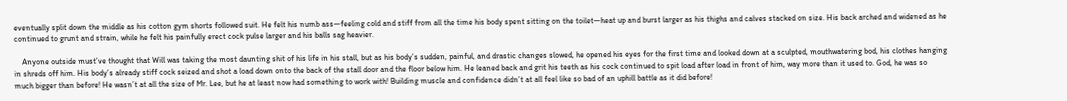eventually split down the middle as his cotton gym shorts followed suit. He felt his numb ass—feeling cold and stiff from all the time his body spent sitting on the toilet—heat up and burst larger as his thighs and calves stacked on size. His back arched and widened as he continued to grunt and strain, while he felt his painfully erect cock pulse larger and his balls sag heavier.

    Anyone outside must’ve thought that Will was taking the most daunting shit of his life in his stall, but as his body’s sudden, painful, and drastic changes slowed, he opened his eyes for the first time and looked down at a sculpted, mouthwatering bod, his clothes hanging in shreds off him. His body’s already stiff cock seized and shot a load down onto the back of the stall door and the floor below him. He leaned back and grit his teeth as his cock continued to spit load after load in front of him, way more than it used to. God, he was so much bigger than before! He wasn’t at all the size of Mr. Lee, but he at least now had something to work with! Building muscle and confidence didn’t at all feel like so bad of an uphill battle as it did before!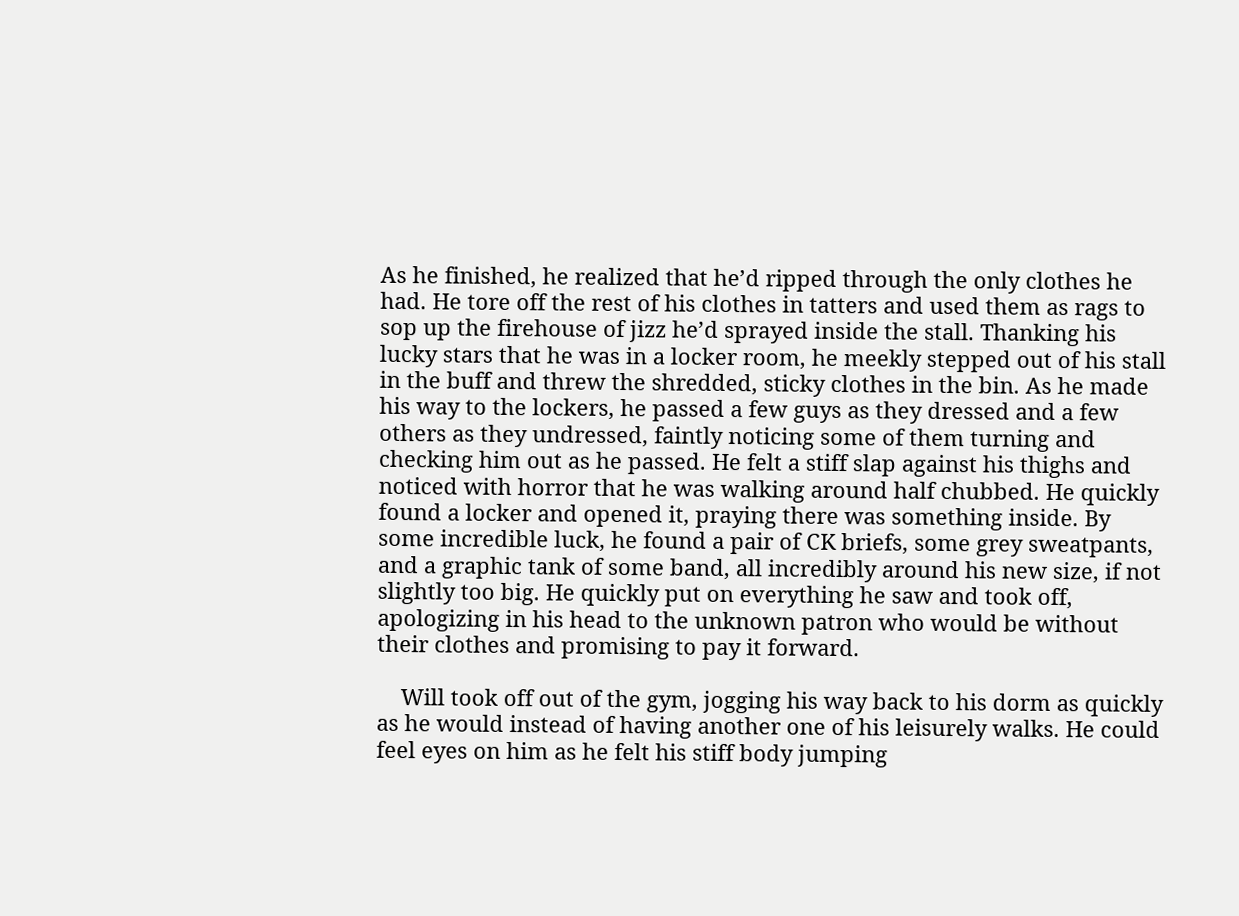As he finished, he realized that he’d ripped through the only clothes he had. He tore off the rest of his clothes in tatters and used them as rags to sop up the firehouse of jizz he’d sprayed inside the stall. Thanking his lucky stars that he was in a locker room, he meekly stepped out of his stall in the buff and threw the shredded, sticky clothes in the bin. As he made his way to the lockers, he passed a few guys as they dressed and a few others as they undressed, faintly noticing some of them turning and checking him out as he passed. He felt a stiff slap against his thighs and noticed with horror that he was walking around half chubbed. He quickly found a locker and opened it, praying there was something inside. By some incredible luck, he found a pair of CK briefs, some grey sweatpants, and a graphic tank of some band, all incredibly around his new size, if not slightly too big. He quickly put on everything he saw and took off, apologizing in his head to the unknown patron who would be without their clothes and promising to pay it forward.

    Will took off out of the gym, jogging his way back to his dorm as quickly as he would instead of having another one of his leisurely walks. He could feel eyes on him as he felt his stiff body jumping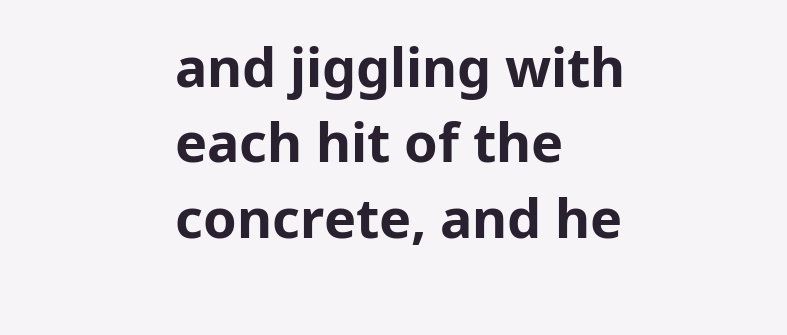and jiggling with each hit of the concrete, and he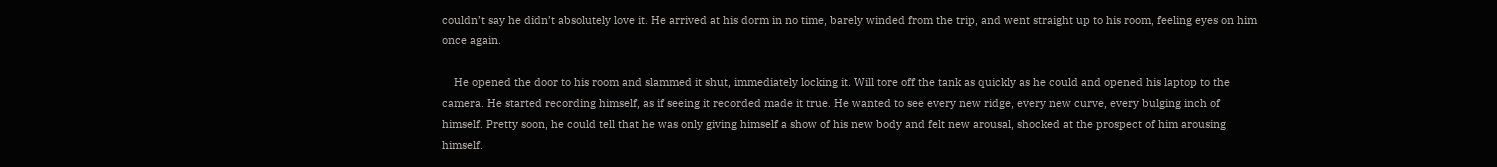couldn’t say he didn’t absolutely love it. He arrived at his dorm in no time, barely winded from the trip, and went straight up to his room, feeling eyes on him once again.

    He opened the door to his room and slammed it shut, immediately locking it. Will tore off the tank as quickly as he could and opened his laptop to the camera. He started recording himself, as if seeing it recorded made it true. He wanted to see every new ridge, every new curve, every bulging inch of himself. Pretty soon, he could tell that he was only giving himself a show of his new body and felt new arousal, shocked at the prospect of him arousing himself.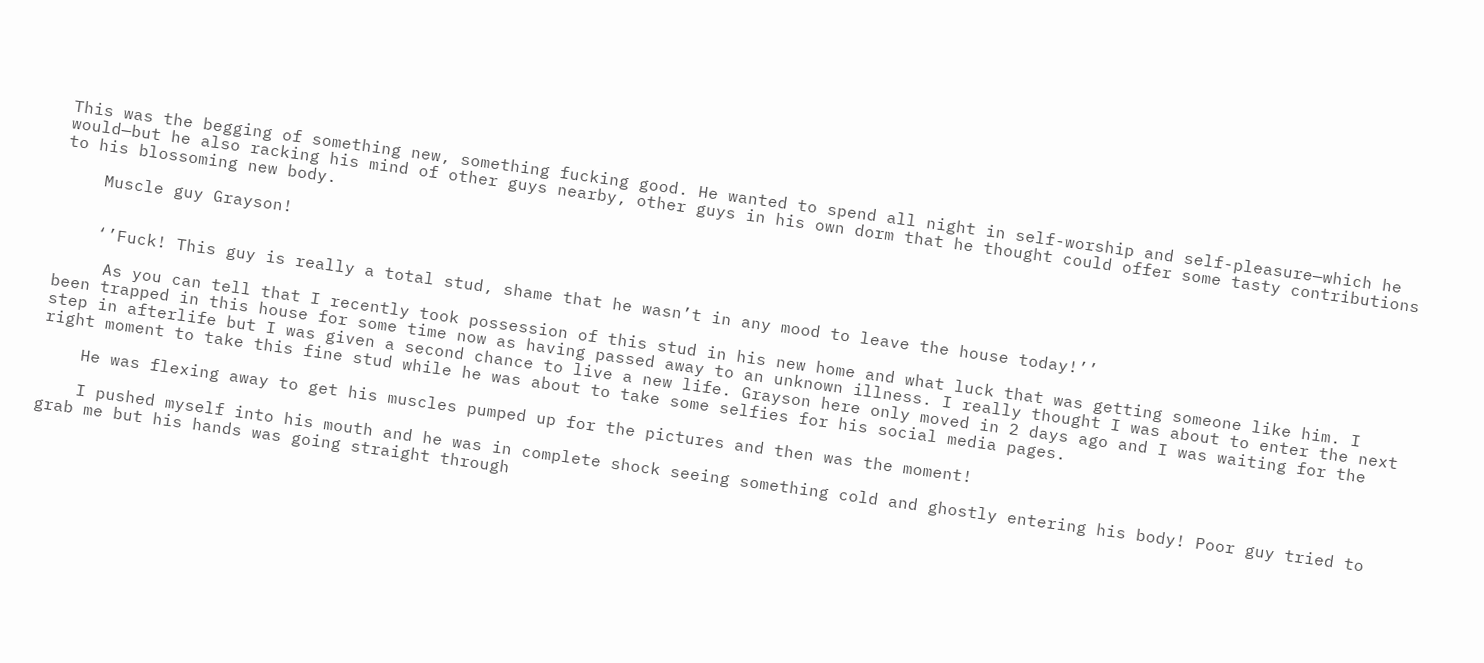This was the begging of something new, something fucking good. He wanted to spend all night in self-worship and self-pleasure—which he would—but he also racking his mind of other guys nearby, other guys in his own dorm that he thought could offer some tasty contributions to his blossoming new body.

    Muscle guy Grayson!


    ‘’Fuck! This guy is really a total stud, shame that he wasn’t in any mood to leave the house today!’’

     As you can tell that I recently took possession of this stud in his new home and what luck that was getting someone like him. I been trapped in this house for some time now as having passed away to an unknown illness. I really thought I was about to enter the next step in afterlife but I was given a second chance to live a new life. Grayson here only moved in 2 days ago and I was waiting for the right moment to take this fine stud while he was about to take some selfies for his social media pages.

    He was flexing away to get his muscles pumped up for the pictures and then was the moment!

    I pushed myself into his mouth and he was in complete shock seeing something cold and ghostly entering his body! Poor guy tried to grab me but his hands was going straight through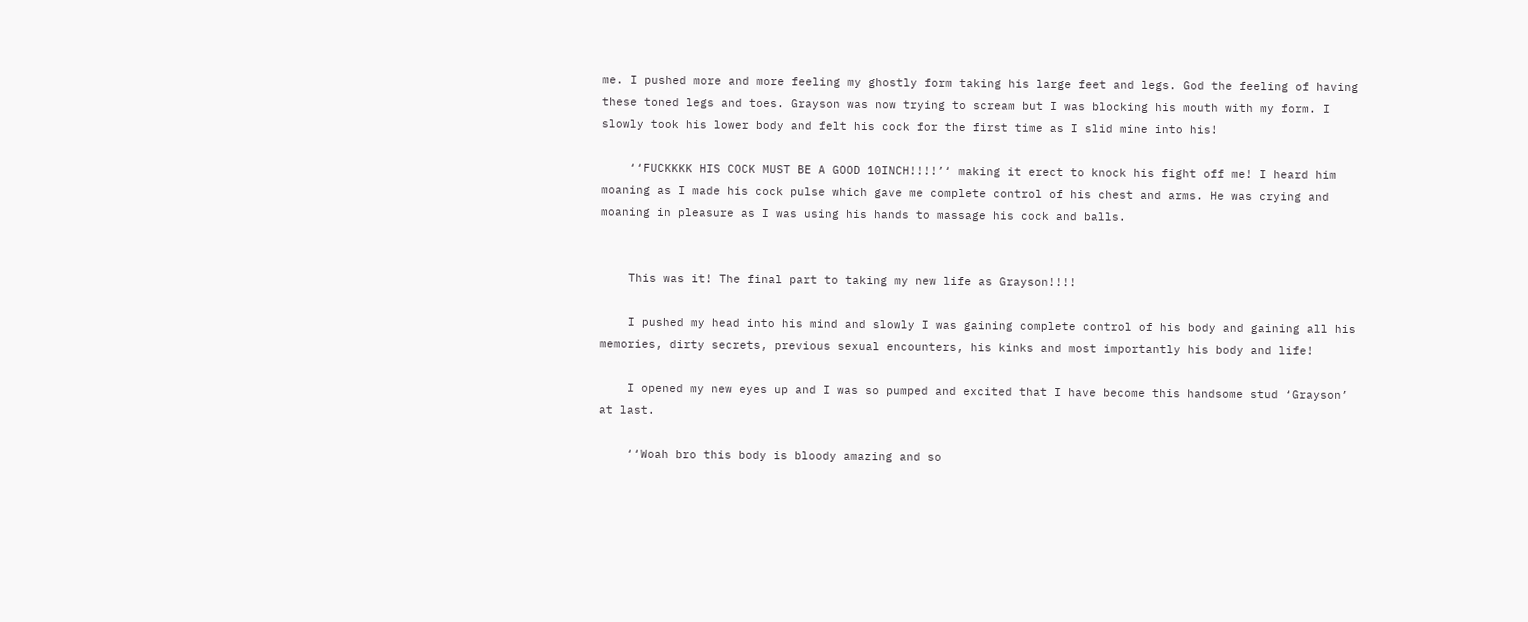me. I pushed more and more feeling my ghostly form taking his large feet and legs. God the feeling of having these toned legs and toes. Grayson was now trying to scream but I was blocking his mouth with my form. I slowly took his lower body and felt his cock for the first time as I slid mine into his!

    ‘‘FUCKKKK HIS COCK MUST BE A GOOD 10INCH!!!!’‘ making it erect to knock his fight off me! I heard him moaning as I made his cock pulse which gave me complete control of his chest and arms. He was crying and moaning in pleasure as I was using his hands to massage his cock and balls.


    This was it! The final part to taking my new life as Grayson!!!!

    I pushed my head into his mind and slowly I was gaining complete control of his body and gaining all his memories, dirty secrets, previous sexual encounters, his kinks and most importantly his body and life!

    I opened my new eyes up and I was so pumped and excited that I have become this handsome stud ‘Grayson’ at last.

    ‘‘Woah bro this body is bloody amazing and so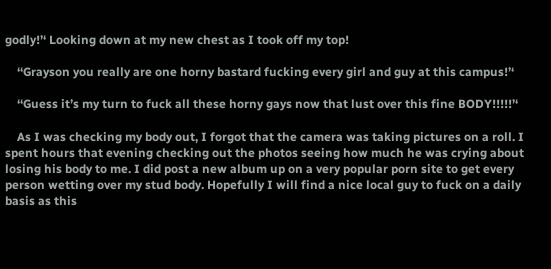godly!’‘ Looking down at my new chest as I took off my top!

    ‘‘Grayson you really are one horny bastard fucking every girl and guy at this campus!’‘

    ‘‘Guess it’s my turn to fuck all these horny gays now that lust over this fine BODY!!!!!’‘

    As I was checking my body out, I forgot that the camera was taking pictures on a roll. I spent hours that evening checking out the photos seeing how much he was crying about losing his body to me. I did post a new album up on a very popular porn site to get every person wetting over my stud body. Hopefully I will find a nice local guy to fuck on a daily basis as this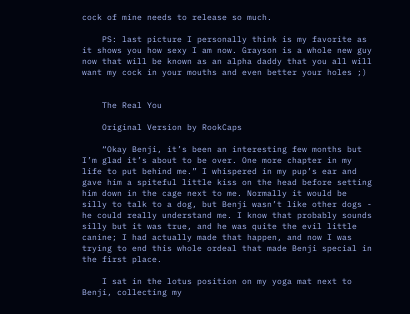cock of mine needs to release so much.

    PS: last picture I personally think is my favorite as it shows you how sexy I am now. Grayson is a whole new guy now that will be known as an alpha daddy that you all will want my cock in your mouths and even better your holes ;)


    The Real You

    Original Version by RookCaps

    “Okay Benji, it’s been an interesting few months but I’m glad it’s about to be over. One more chapter in my life to put behind me.” I whispered in my pup’s ear and gave him a spiteful little kiss on the head before setting him down in the cage next to me. Normally it would be silly to talk to a dog, but Benji wasn’t like other dogs - he could really understand me. I know that probably sounds silly but it was true, and he was quite the evil little canine; I had actually made that happen, and now I was trying to end this whole ordeal that made Benji special in the first place.

    I sat in the lotus position on my yoga mat next to Benji, collecting my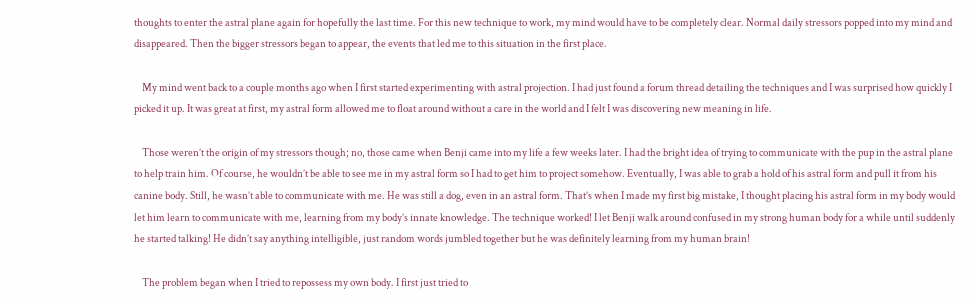thoughts to enter the astral plane again for hopefully the last time. For this new technique to work, my mind would have to be completely clear. Normal daily stressors popped into my mind and disappeared. Then the bigger stressors began to appear, the events that led me to this situation in the first place.

    My mind went back to a couple months ago when I first started experimenting with astral projection. I had just found a forum thread detailing the techniques and I was surprised how quickly I picked it up. It was great at first, my astral form allowed me to float around without a care in the world and I felt I was discovering new meaning in life.

    Those weren’t the origin of my stressors though; no, those came when Benji came into my life a few weeks later. I had the bright idea of trying to communicate with the pup in the astral plane to help train him. Of course, he wouldn’t be able to see me in my astral form so I had to get him to project somehow. Eventually, I was able to grab a hold of his astral form and pull it from his canine body. Still, he wasn’t able to communicate with me. He was still a dog, even in an astral form. That’s when I made my first big mistake, I thought placing his astral form in my body would let him learn to communicate with me, learning from my body’s innate knowledge. The technique worked! I let Benji walk around confused in my strong human body for a while until suddenly he started talking! He didn’t say anything intelligible, just random words jumbled together but he was definitely learning from my human brain!

    The problem began when I tried to repossess my own body. I first just tried to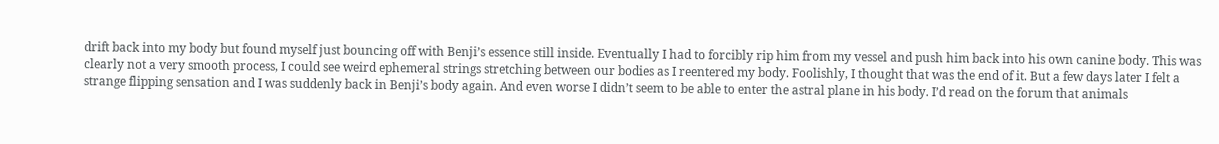drift back into my body but found myself just bouncing off with Benji’s essence still inside. Eventually I had to forcibly rip him from my vessel and push him back into his own canine body. This was clearly not a very smooth process, I could see weird ephemeral strings stretching between our bodies as I reentered my body. Foolishly, I thought that was the end of it. But a few days later I felt a strange flipping sensation and I was suddenly back in Benji’s body again. And even worse I didn’t seem to be able to enter the astral plane in his body. I’d read on the forum that animals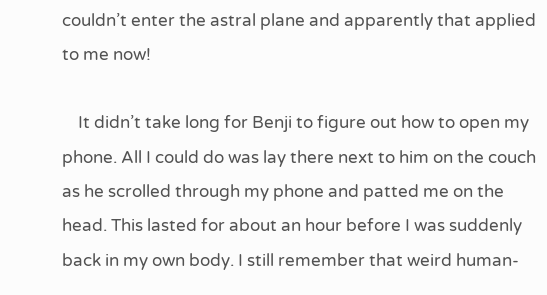couldn’t enter the astral plane and apparently that applied to me now!

    It didn’t take long for Benji to figure out how to open my phone. All I could do was lay there next to him on the couch as he scrolled through my phone and patted me on the head. This lasted for about an hour before I was suddenly back in my own body. I still remember that weird human-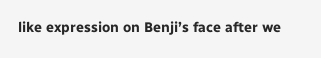like expression on Benji’s face after we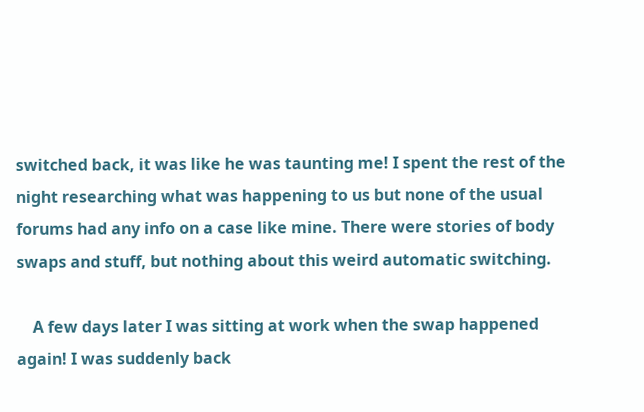switched back, it was like he was taunting me! I spent the rest of the night researching what was happening to us but none of the usual forums had any info on a case like mine. There were stories of body swaps and stuff, but nothing about this weird automatic switching.

    A few days later I was sitting at work when the swap happened again! I was suddenly back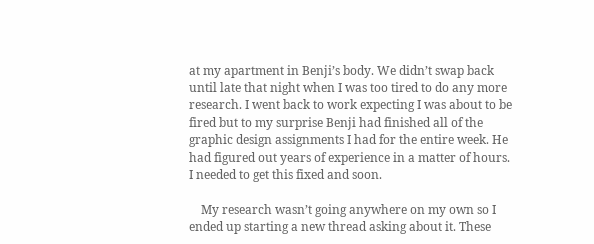at my apartment in Benji’s body. We didn’t swap back until late that night when I was too tired to do any more research. I went back to work expecting I was about to be fired but to my surprise Benji had finished all of the graphic design assignments I had for the entire week. He had figured out years of experience in a matter of hours. I needed to get this fixed and soon.

    My research wasn’t going anywhere on my own so I ended up starting a new thread asking about it. These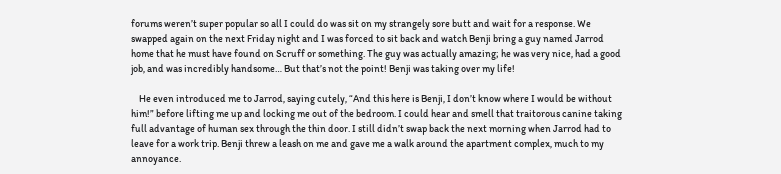forums weren’t super popular so all I could do was sit on my strangely sore butt and wait for a response. We swapped again on the next Friday night and I was forced to sit back and watch Benji bring a guy named Jarrod home that he must have found on Scruff or something. The guy was actually amazing; he was very nice, had a good job, and was incredibly handsome… But that’s not the point! Benji was taking over my life!

    He even introduced me to Jarrod, saying cutely, “And this here is Benji, I don’t know where I would be without him!” before lifting me up and locking me out of the bedroom. I could hear and smell that traitorous canine taking full advantage of human sex through the thin door. I still didn’t swap back the next morning when Jarrod had to leave for a work trip. Benji threw a leash on me and gave me a walk around the apartment complex, much to my annoyance.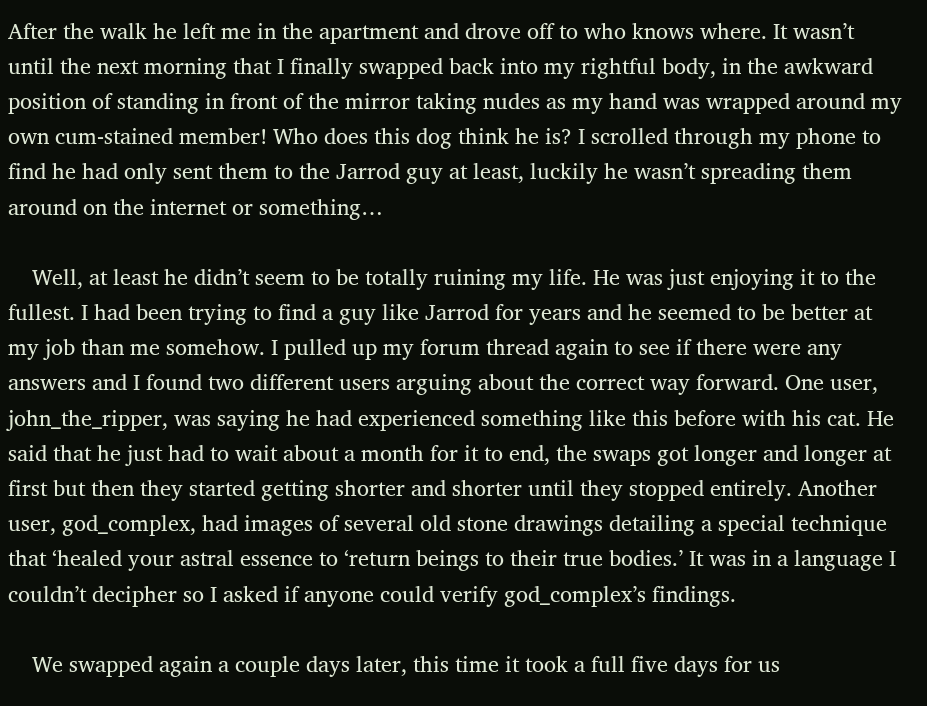After the walk he left me in the apartment and drove off to who knows where. It wasn’t until the next morning that I finally swapped back into my rightful body, in the awkward position of standing in front of the mirror taking nudes as my hand was wrapped around my own cum-stained member! Who does this dog think he is? I scrolled through my phone to find he had only sent them to the Jarrod guy at least, luckily he wasn’t spreading them around on the internet or something…

    Well, at least he didn’t seem to be totally ruining my life. He was just enjoying it to the fullest. I had been trying to find a guy like Jarrod for years and he seemed to be better at my job than me somehow. I pulled up my forum thread again to see if there were any answers and I found two different users arguing about the correct way forward. One user, john_the_ripper, was saying he had experienced something like this before with his cat. He said that he just had to wait about a month for it to end, the swaps got longer and longer at first but then they started getting shorter and shorter until they stopped entirely. Another user, god_complex, had images of several old stone drawings detailing a special technique that ‘healed your astral essence to ‘return beings to their true bodies.’ It was in a language I couldn’t decipher so I asked if anyone could verify god_complex’s findings.

    We swapped again a couple days later, this time it took a full five days for us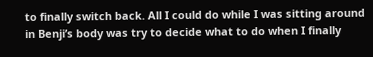to finally switch back. All I could do while I was sitting around in Benji’s body was try to decide what to do when I finally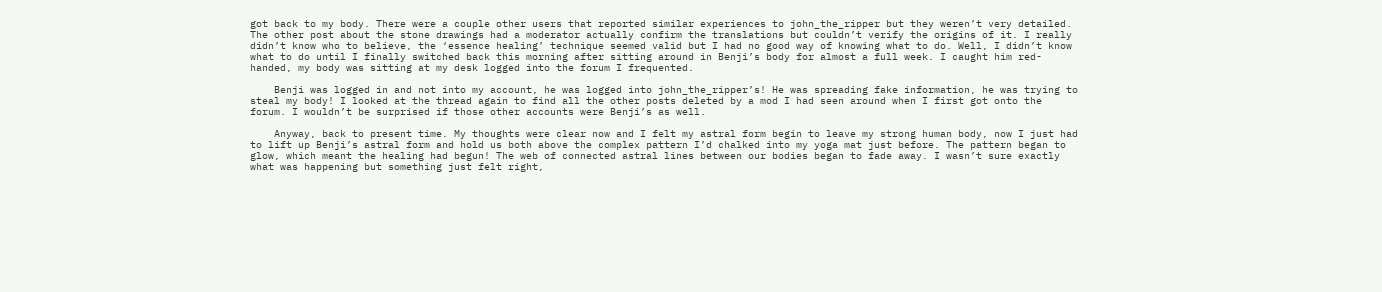got back to my body. There were a couple other users that reported similar experiences to john_the_ripper but they weren’t very detailed. The other post about the stone drawings had a moderator actually confirm the translations but couldn’t verify the origins of it. I really didn’t know who to believe, the ‘essence healing’ technique seemed valid but I had no good way of knowing what to do. Well, I didn’t know what to do until I finally switched back this morning after sitting around in Benji’s body for almost a full week. I caught him red-handed, my body was sitting at my desk logged into the forum I frequented.

    Benji was logged in and not into my account, he was logged into john_the_ripper’s! He was spreading fake information, he was trying to steal my body! I looked at the thread again to find all the other posts deleted by a mod I had seen around when I first got onto the forum. I wouldn’t be surprised if those other accounts were Benji’s as well.

    Anyway, back to present time. My thoughts were clear now and I felt my astral form begin to leave my strong human body, now I just had to lift up Benji’s astral form and hold us both above the complex pattern I’d chalked into my yoga mat just before. The pattern began to glow, which meant the healing had begun! The web of connected astral lines between our bodies began to fade away. I wasn’t sure exactly what was happening but something just felt right,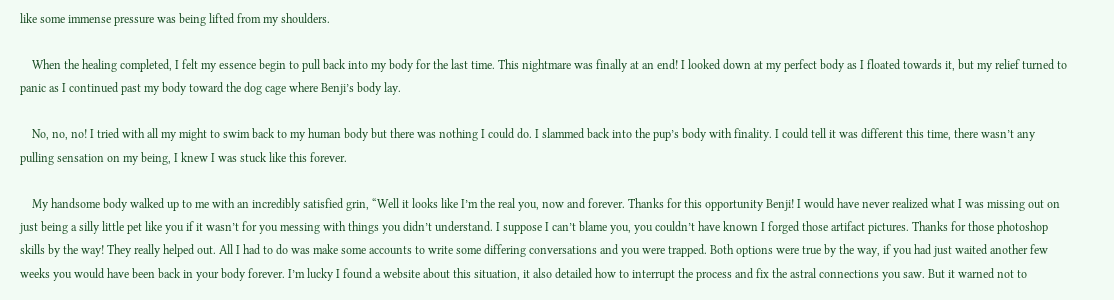like some immense pressure was being lifted from my shoulders.

    When the healing completed, I felt my essence begin to pull back into my body for the last time. This nightmare was finally at an end! I looked down at my perfect body as I floated towards it, but my relief turned to panic as I continued past my body toward the dog cage where Benji’s body lay.

    No, no, no! I tried with all my might to swim back to my human body but there was nothing I could do. I slammed back into the pup’s body with finality. I could tell it was different this time, there wasn’t any pulling sensation on my being, I knew I was stuck like this forever.

    My handsome body walked up to me with an incredibly satisfied grin, “Well it looks like I’m the real you, now and forever. Thanks for this opportunity Benji! I would have never realized what I was missing out on just being a silly little pet like you if it wasn’t for you messing with things you didn’t understand. I suppose I can’t blame you, you couldn’t have known I forged those artifact pictures. Thanks for those photoshop skills by the way! They really helped out. All I had to do was make some accounts to write some differing conversations and you were trapped. Both options were true by the way, if you had just waited another few weeks you would have been back in your body forever. I’m lucky I found a website about this situation, it also detailed how to interrupt the process and fix the astral connections you saw. But it warned not to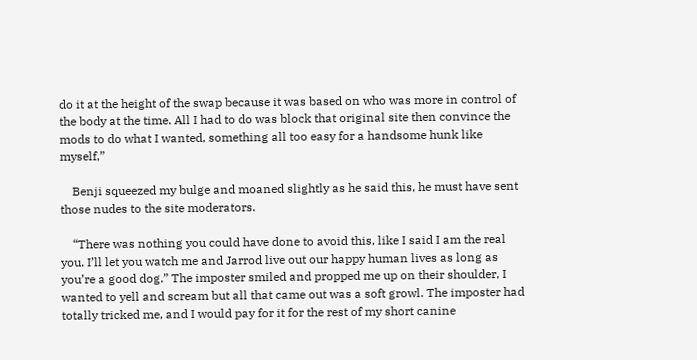do it at the height of the swap because it was based on who was more in control of the body at the time. All I had to do was block that original site then convince the mods to do what I wanted, something all too easy for a handsome hunk like myself,”

    Benji squeezed my bulge and moaned slightly as he said this, he must have sent those nudes to the site moderators.

    “There was nothing you could have done to avoid this, like I said I am the real you. I’ll let you watch me and Jarrod live out our happy human lives as long as you’re a good dog.” The imposter smiled and propped me up on their shoulder, I wanted to yell and scream but all that came out was a soft growl. The imposter had totally tricked me, and I would pay for it for the rest of my short canine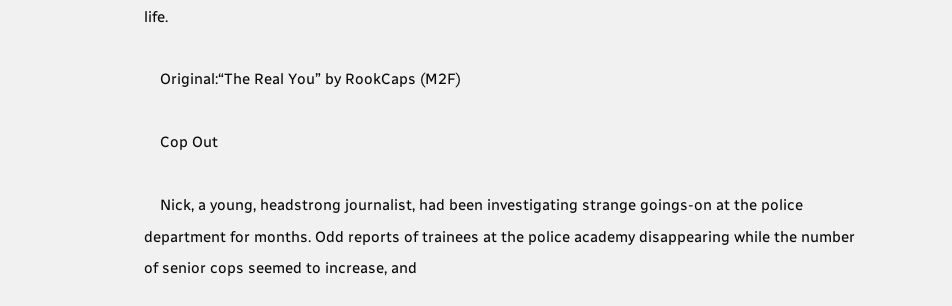life.

    Original:“The Real You” by RookCaps (M2F)

    Cop Out

    Nick, a young, headstrong journalist, had been investigating strange goings-on at the police department for months. Odd reports of trainees at the police academy disappearing while the number of senior cops seemed to increase, and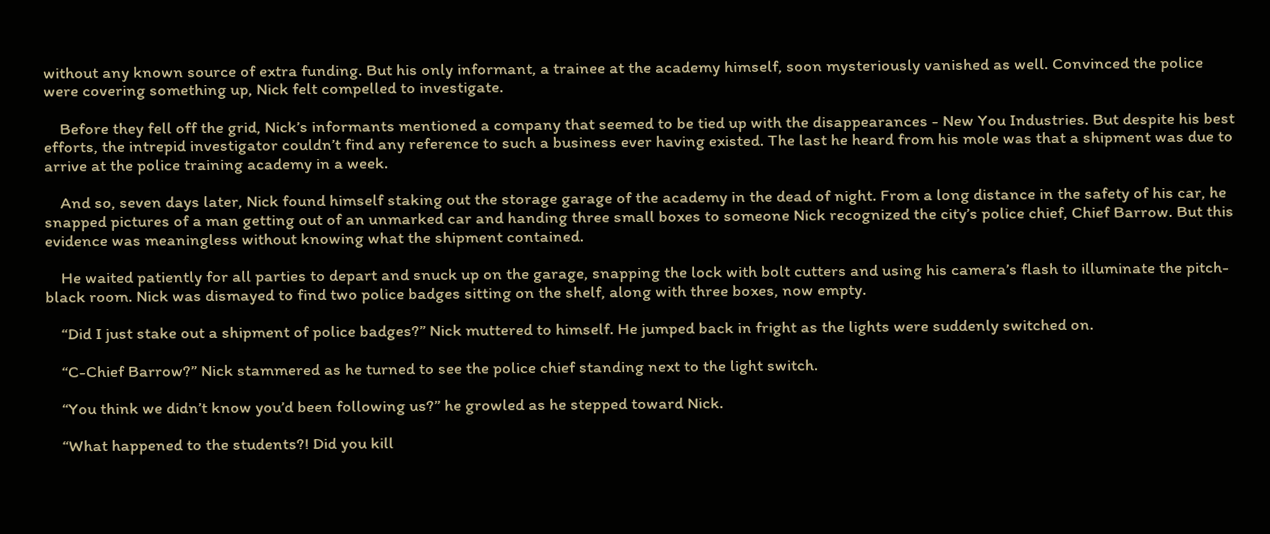without any known source of extra funding. But his only informant, a trainee at the academy himself, soon mysteriously vanished as well. Convinced the police were covering something up, Nick felt compelled to investigate.

    Before they fell off the grid, Nick’s informants mentioned a company that seemed to be tied up with the disappearances - New You Industries. But despite his best efforts, the intrepid investigator couldn’t find any reference to such a business ever having existed. The last he heard from his mole was that a shipment was due to arrive at the police training academy in a week.

    And so, seven days later, Nick found himself staking out the storage garage of the academy in the dead of night. From a long distance in the safety of his car, he snapped pictures of a man getting out of an unmarked car and handing three small boxes to someone Nick recognized the city’s police chief, Chief Barrow. But this evidence was meaningless without knowing what the shipment contained.

    He waited patiently for all parties to depart and snuck up on the garage, snapping the lock with bolt cutters and using his camera’s flash to illuminate the pitch-black room. Nick was dismayed to find two police badges sitting on the shelf, along with three boxes, now empty.

    “Did I just stake out a shipment of police badges?” Nick muttered to himself. He jumped back in fright as the lights were suddenly switched on.

    “C-Chief Barrow?” Nick stammered as he turned to see the police chief standing next to the light switch.

    “You think we didn’t know you’d been following us?” he growled as he stepped toward Nick.

    “What happened to the students?! Did you kill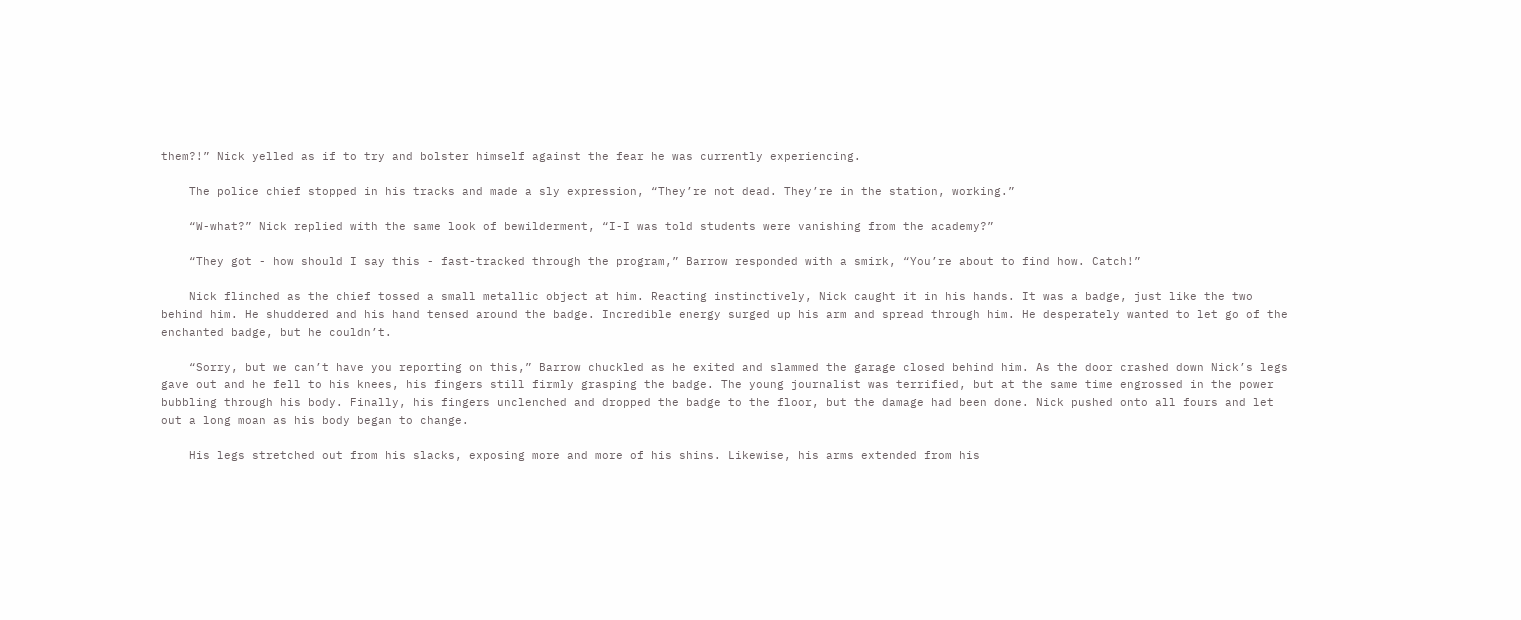them?!” Nick yelled as if to try and bolster himself against the fear he was currently experiencing.

    The police chief stopped in his tracks and made a sly expression, “They’re not dead. They’re in the station, working.”

    “W-what?” Nick replied with the same look of bewilderment, “I-I was told students were vanishing from the academy?”

    “They got - how should I say this - fast-tracked through the program,” Barrow responded with a smirk, “You’re about to find how. Catch!”

    Nick flinched as the chief tossed a small metallic object at him. Reacting instinctively, Nick caught it in his hands. It was a badge, just like the two behind him. He shuddered and his hand tensed around the badge. Incredible energy surged up his arm and spread through him. He desperately wanted to let go of the enchanted badge, but he couldn’t.

    “Sorry, but we can’t have you reporting on this,” Barrow chuckled as he exited and slammed the garage closed behind him. As the door crashed down Nick’s legs gave out and he fell to his knees, his fingers still firmly grasping the badge. The young journalist was terrified, but at the same time engrossed in the power bubbling through his body. Finally, his fingers unclenched and dropped the badge to the floor, but the damage had been done. Nick pushed onto all fours and let out a long moan as his body began to change.

    His legs stretched out from his slacks, exposing more and more of his shins. Likewise, his arms extended from his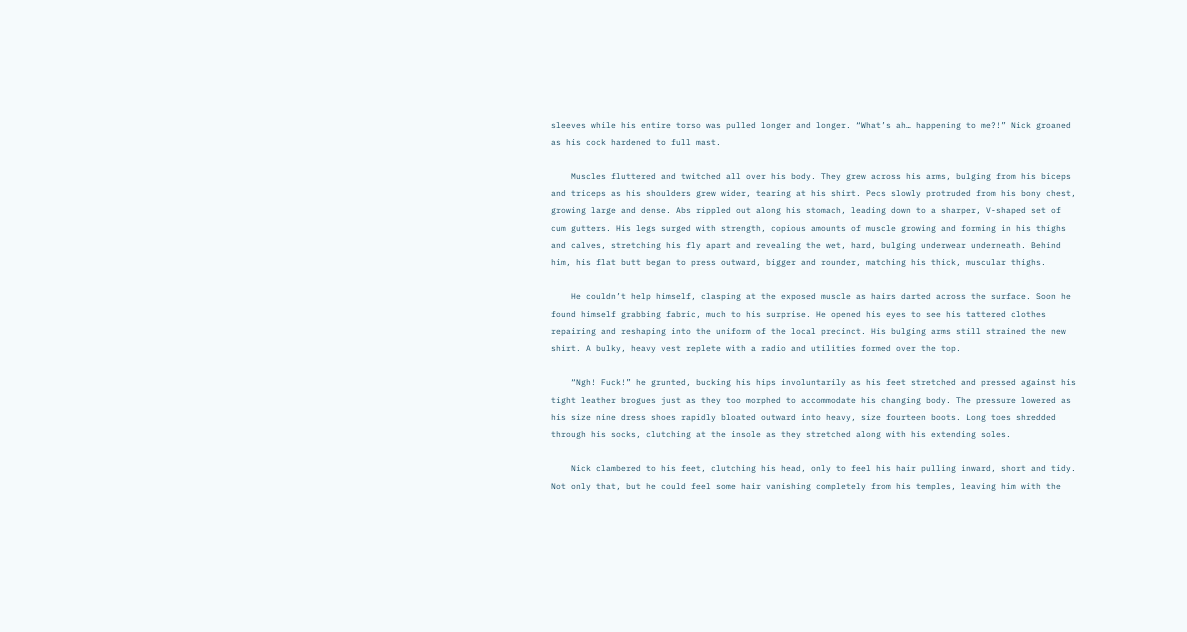sleeves while his entire torso was pulled longer and longer. “What’s ah… happening to me?!” Nick groaned as his cock hardened to full mast.

    Muscles fluttered and twitched all over his body. They grew across his arms, bulging from his biceps and triceps as his shoulders grew wider, tearing at his shirt. Pecs slowly protruded from his bony chest, growing large and dense. Abs rippled out along his stomach, leading down to a sharper, V-shaped set of cum gutters. His legs surged with strength, copious amounts of muscle growing and forming in his thighs and calves, stretching his fly apart and revealing the wet, hard, bulging underwear underneath. Behind him, his flat butt began to press outward, bigger and rounder, matching his thick, muscular thighs.

    He couldn’t help himself, clasping at the exposed muscle as hairs darted across the surface. Soon he found himself grabbing fabric, much to his surprise. He opened his eyes to see his tattered clothes repairing and reshaping into the uniform of the local precinct. His bulging arms still strained the new shirt. A bulky, heavy vest replete with a radio and utilities formed over the top.

    “Ngh! Fuck!” he grunted, bucking his hips involuntarily as his feet stretched and pressed against his tight leather brogues just as they too morphed to accommodate his changing body. The pressure lowered as his size nine dress shoes rapidly bloated outward into heavy, size fourteen boots. Long toes shredded through his socks, clutching at the insole as they stretched along with his extending soles.

    Nick clambered to his feet, clutching his head, only to feel his hair pulling inward, short and tidy. Not only that, but he could feel some hair vanishing completely from his temples, leaving him with the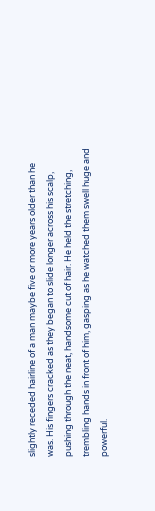slightly receded hairline of a man maybe five or more years older than he was. His fingers cracked as they began to slide longer across his scalp, pushing through the neat, handsome cut of hair. He held the stretching, trembling hands in front of him, gasping as he watched them swell huge and powerful.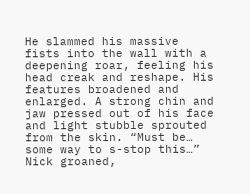He slammed his massive fists into the wall with a deepening roar, feeling his head creak and reshape. His features broadened and enlarged. A strong chin and jaw pressed out of his face and light stubble sprouted from the skin. “Must be… some way to s-stop this…” Nick groaned,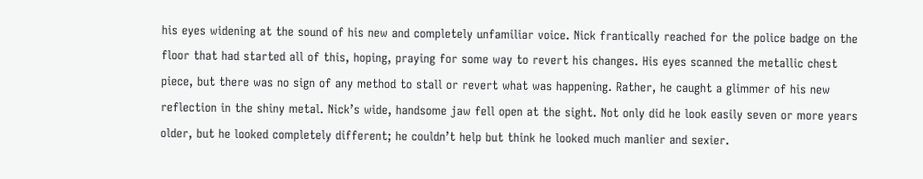his eyes widening at the sound of his new and completely unfamiliar voice. Nick frantically reached for the police badge on the floor that had started all of this, hoping, praying for some way to revert his changes. His eyes scanned the metallic chest piece, but there was no sign of any method to stall or revert what was happening. Rather, he caught a glimmer of his new reflection in the shiny metal. Nick’s wide, handsome jaw fell open at the sight. Not only did he look easily seven or more years older, but he looked completely different; he couldn’t help but think he looked much manlier and sexier.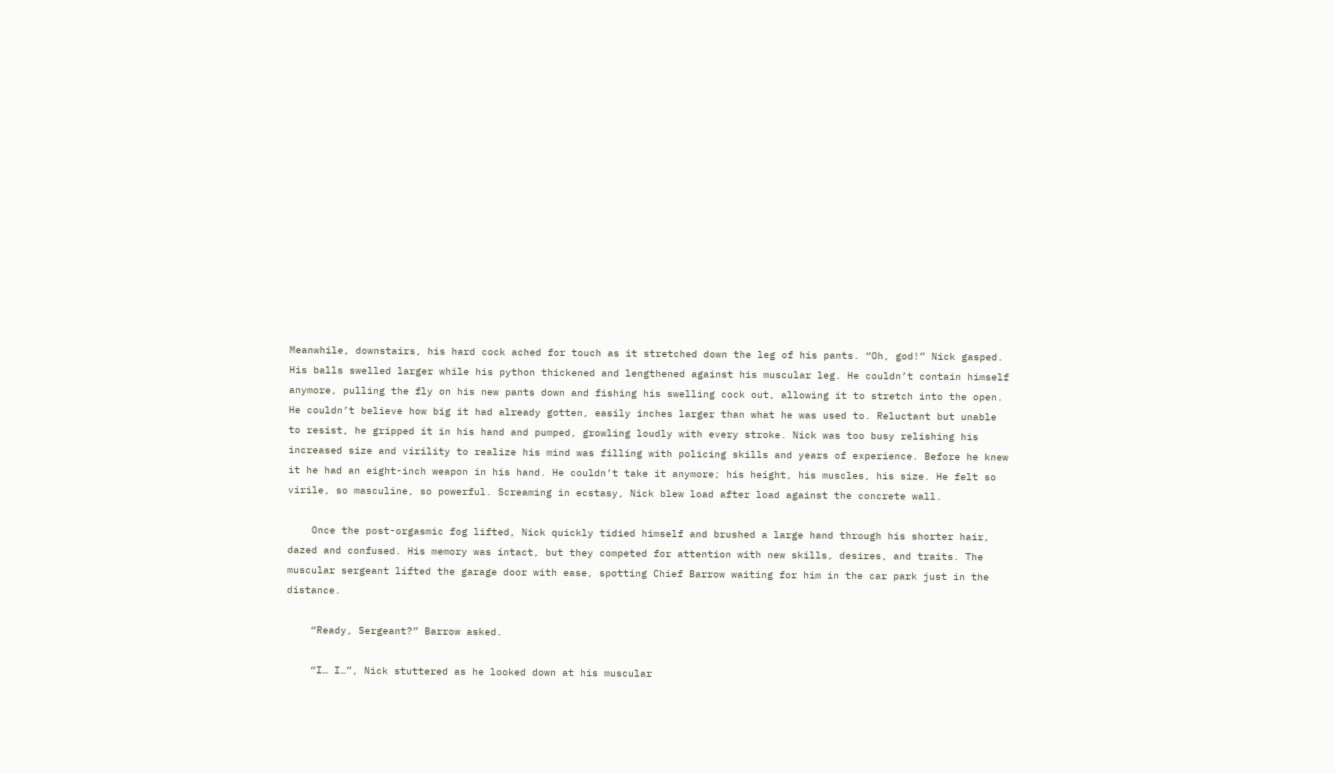Meanwhile, downstairs, his hard cock ached for touch as it stretched down the leg of his pants. “Oh, god!” Nick gasped. His balls swelled larger while his python thickened and lengthened against his muscular leg. He couldn’t contain himself anymore, pulling the fly on his new pants down and fishing his swelling cock out, allowing it to stretch into the open. He couldn’t believe how big it had already gotten, easily inches larger than what he was used to. Reluctant but unable to resist, he gripped it in his hand and pumped, growling loudly with every stroke. Nick was too busy relishing his increased size and virility to realize his mind was filling with policing skills and years of experience. Before he knew it he had an eight-inch weapon in his hand. He couldn’t take it anymore; his height, his muscles, his size. He felt so virile, so masculine, so powerful. Screaming in ecstasy, Nick blew load after load against the concrete wall.

    Once the post-orgasmic fog lifted, Nick quickly tidied himself and brushed a large hand through his shorter hair, dazed and confused. His memory was intact, but they competed for attention with new skills, desires, and traits. The muscular sergeant lifted the garage door with ease, spotting Chief Barrow waiting for him in the car park just in the distance.

    “Ready, Sergeant?” Barrow asked.

    “I… I…”, Nick stuttered as he looked down at his muscular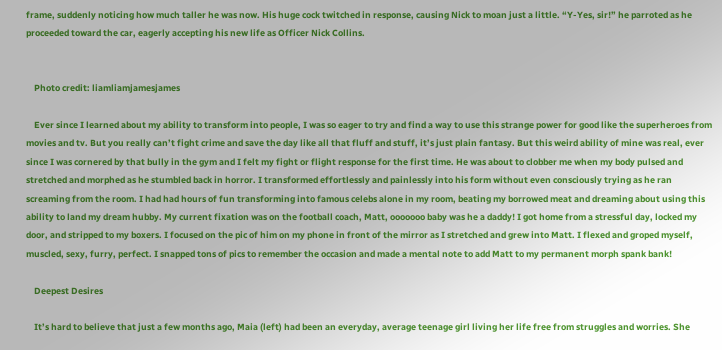frame, suddenly noticing how much taller he was now. His huge cock twitched in response, causing Nick to moan just a little. “Y-Yes, sir!” he parroted as he proceeded toward the car, eagerly accepting his new life as Officer Nick Collins.


    Photo credit: liamliamjamesjames

    Ever since I learned about my ability to transform into people, I was so eager to try and find a way to use this strange power for good like the superheroes from movies and tv. But you really can’t fight crime and save the day like all that fluff and stuff, it’s just plain fantasy. But this weird ability of mine was real, ever since I was cornered by that bully in the gym and I felt my fight or flight response for the first time. He was about to clobber me when my body pulsed and stretched and morphed as he stumbled back in horror. I transformed effortlessly and painlessly into his form without even consciously trying as he ran screaming from the room. I had had hours of fun transforming into famous celebs alone in my room, beating my borrowed meat and dreaming about using this ability to land my dream hubby. My current fixation was on the football coach, Matt, ooooooo baby was he a daddy! I got home from a stressful day, locked my door, and stripped to my boxers. I focused on the pic of him on my phone in front of the mirror as I stretched and grew into Matt. I flexed and groped myself, muscled, sexy, furry, perfect. I snapped tons of pics to remember the occasion and made a mental note to add Matt to my permanent morph spank bank!

    Deepest Desires

    It’s hard to believe that just a few months ago, Maia (left) had been an everyday, average teenage girl living her life free from struggles and worries. She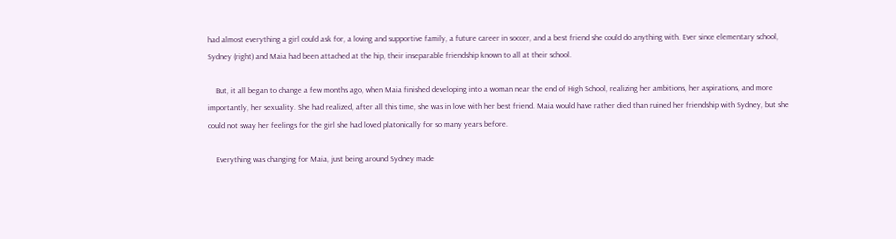had almost everything a girl could ask for, a loving and supportive family, a future career in soccer, and a best friend she could do anything with. Ever since elementary school, Sydney (right) and Maia had been attached at the hip, their inseparable friendship known to all at their school.

    But, it all began to change a few months ago, when Maia finished developing into a woman near the end of High School, realizing her ambitions, her aspirations, and more importantly, her sexuality. She had realized, after all this time, she was in love with her best friend. Maia would have rather died than ruined her friendship with Sydney, but she could not sway her feelings for the girl she had loved platonically for so many years before.

    Everything was changing for Maia, just being around Sydney made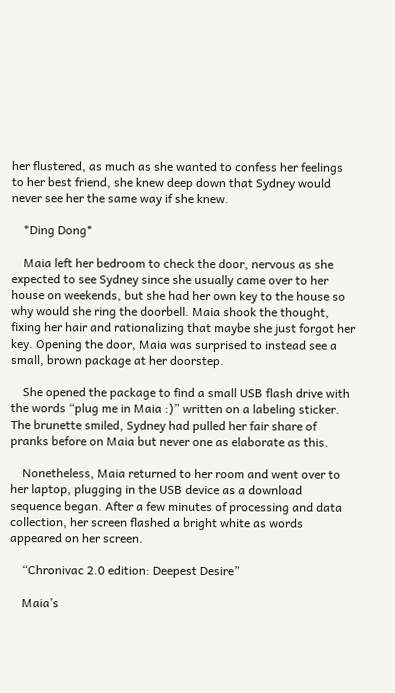her flustered, as much as she wanted to confess her feelings to her best friend, she knew deep down that Sydney would never see her the same way if she knew.

    *Ding Dong*

    Maia left her bedroom to check the door, nervous as she expected to see Sydney since she usually came over to her house on weekends, but she had her own key to the house so why would she ring the doorbell. Maia shook the thought, fixing her hair and rationalizing that maybe she just forgot her key. Opening the door, Maia was surprised to instead see a small, brown package at her doorstep.

    She opened the package to find a small USB flash drive with the words “plug me in Maia :)” written on a labeling sticker. The brunette smiled, Sydney had pulled her fair share of pranks before on Maia but never one as elaborate as this.

    Nonetheless, Maia returned to her room and went over to her laptop, plugging in the USB device as a download sequence began. After a few minutes of processing and data collection, her screen flashed a bright white as words appeared on her screen.

    “Chronivac 2.0 edition: Deepest Desire”

    Maia’s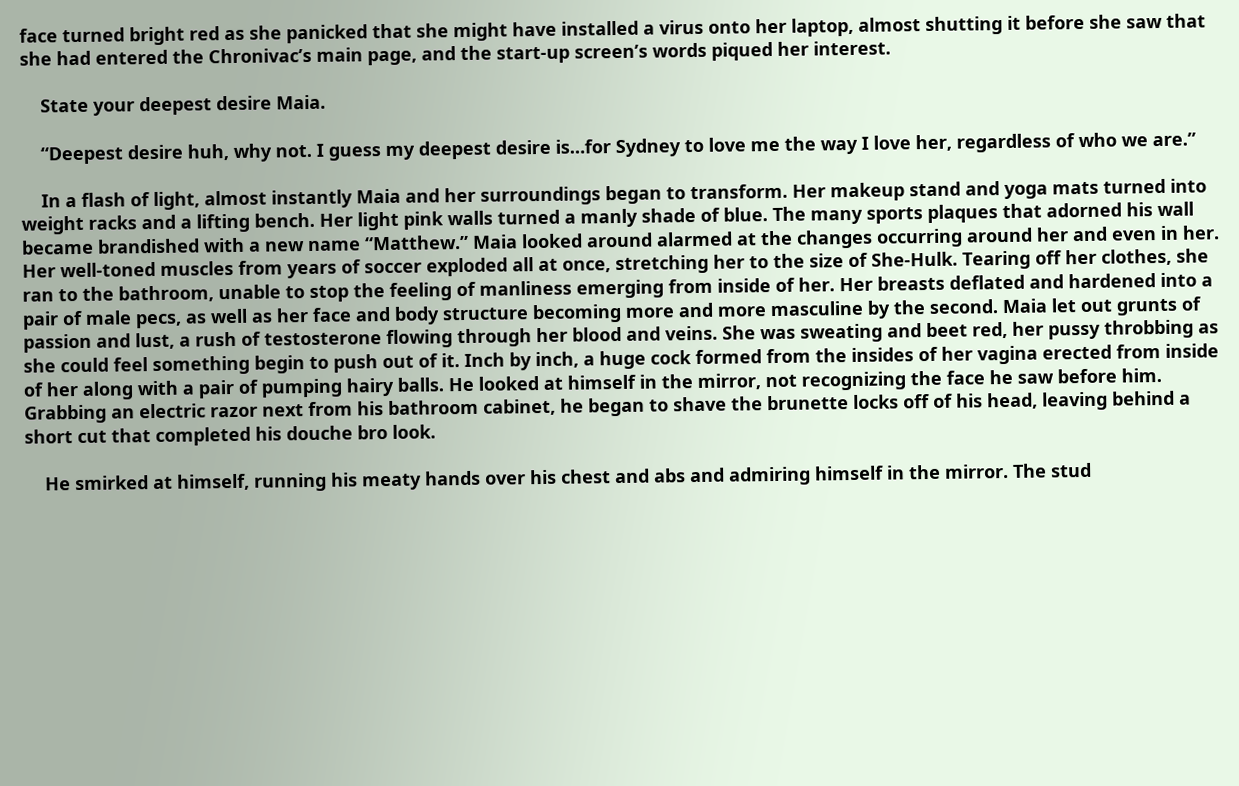face turned bright red as she panicked that she might have installed a virus onto her laptop, almost shutting it before she saw that she had entered the Chronivac’s main page, and the start-up screen’s words piqued her interest.

    State your deepest desire Maia.

    “Deepest desire huh, why not. I guess my deepest desire is…for Sydney to love me the way I love her, regardless of who we are.”

    In a flash of light, almost instantly Maia and her surroundings began to transform. Her makeup stand and yoga mats turned into weight racks and a lifting bench. Her light pink walls turned a manly shade of blue. The many sports plaques that adorned his wall became brandished with a new name “Matthew.” Maia looked around alarmed at the changes occurring around her and even in her. Her well-toned muscles from years of soccer exploded all at once, stretching her to the size of She-Hulk. Tearing off her clothes, she ran to the bathroom, unable to stop the feeling of manliness emerging from inside of her. Her breasts deflated and hardened into a pair of male pecs, as well as her face and body structure becoming more and more masculine by the second. Maia let out grunts of passion and lust, a rush of testosterone flowing through her blood and veins. She was sweating and beet red, her pussy throbbing as she could feel something begin to push out of it. Inch by inch, a huge cock formed from the insides of her vagina erected from inside of her along with a pair of pumping hairy balls. He looked at himself in the mirror, not recognizing the face he saw before him. Grabbing an electric razor next from his bathroom cabinet, he began to shave the brunette locks off of his head, leaving behind a short cut that completed his douche bro look.

    He smirked at himself, running his meaty hands over his chest and abs and admiring himself in the mirror. The stud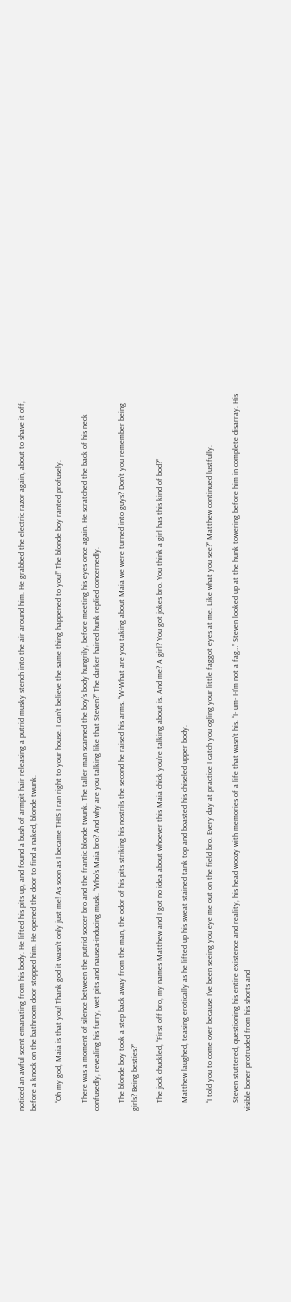noticed an awful scent emanating from his body. He lifted his pits up, and found a bush of armpit hair releasing a putrid musky stench into the air around him. He grabbed the electric razor again, about to shave it off, before a knock on the bathroom door stopped him. He opened the door to find a naked, blonde twunk.

    “Oh my god, Maia is that you! Thank god it wasn’t only just me! As soon as I became THIS I ran right to your house. I can’t believe the same thing happened to you!” The blonde boy ranted profusely.

    There was a moment of silence between the putrid soccer bro and the frantic blonde twunk. The taller man scanned the boy’s body hungrily, before meeting his eyes once again. He scratched the back of his neck confusedly, revealing his furry, wet pits and nausea-inducing musk. “Who’s Maia bro? And why are you talking like that Steven?” The darker haired hunk replied concernedly.

    The blonde boy took a step back away from the man, the odor of his pits striking his nostrils the second he raised his arms. “W-What are you taking about Maia we were turned into guys? Don’t you remember being girls? Being besties?”

    The jock chuckled, “First off bro, my names Matthew and I got no idea about whoever this Maia chick you’re talking about is. And me? A girl? You got jokes bro. You think a girl has this kind of bod?”

    Matthew laughed, teasing erotically as he lifted up his sweat stained tank top and boasted his chiseled upper body.

    “I told you to come over because I’ve been seeing you eye me out on the field bro. Every day at practice I catch you ogling your little faggot eyes at me. Like what you see?” Matthew continued lustfully.

    Steven stuttered, questioning his entire existence and reality, his head woozy with memories of a life that wasn’t his. “I- um- I-I’m not a fag…” Steven looked up at the hunk towering before him in complete disarray. His visible boner protruded from his shorts and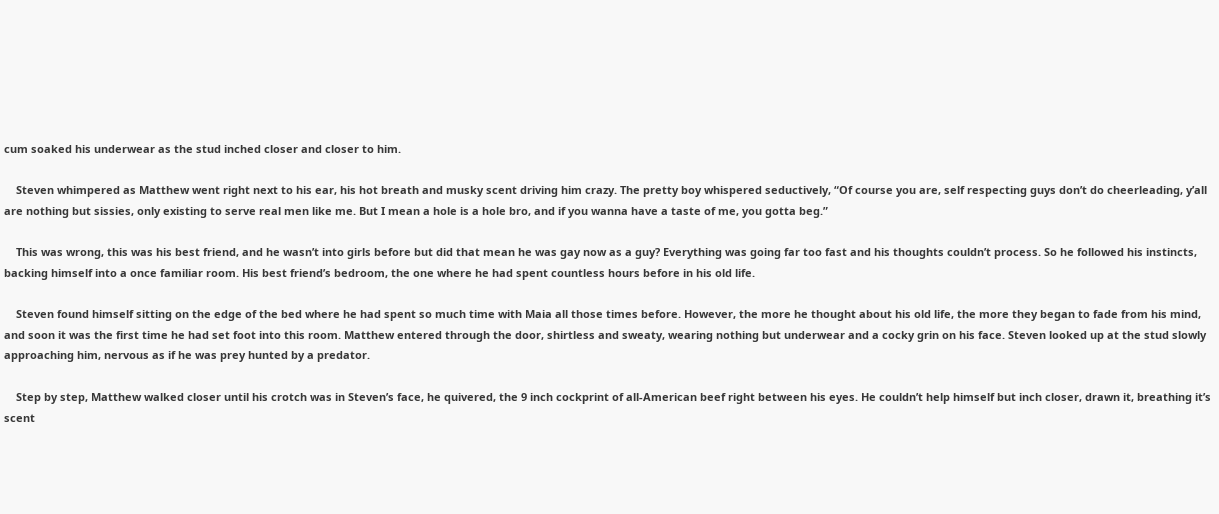cum soaked his underwear as the stud inched closer and closer to him.

    Steven whimpered as Matthew went right next to his ear, his hot breath and musky scent driving him crazy. The pretty boy whispered seductively, “Of course you are, self respecting guys don’t do cheerleading, y’all are nothing but sissies, only existing to serve real men like me. But I mean a hole is a hole bro, and if you wanna have a taste of me, you gotta beg.”

    This was wrong, this was his best friend, and he wasn’t into girls before but did that mean he was gay now as a guy? Everything was going far too fast and his thoughts couldn’t process. So he followed his instincts, backing himself into a once familiar room. His best friend’s bedroom, the one where he had spent countless hours before in his old life.

    Steven found himself sitting on the edge of the bed where he had spent so much time with Maia all those times before. However, the more he thought about his old life, the more they began to fade from his mind, and soon it was the first time he had set foot into this room. Matthew entered through the door, shirtless and sweaty, wearing nothing but underwear and a cocky grin on his face. Steven looked up at the stud slowly approaching him, nervous as if he was prey hunted by a predator.

    Step by step, Matthew walked closer until his crotch was in Steven’s face, he quivered, the 9 inch cockprint of all-American beef right between his eyes. He couldn’t help himself but inch closer, drawn it, breathing it’s scent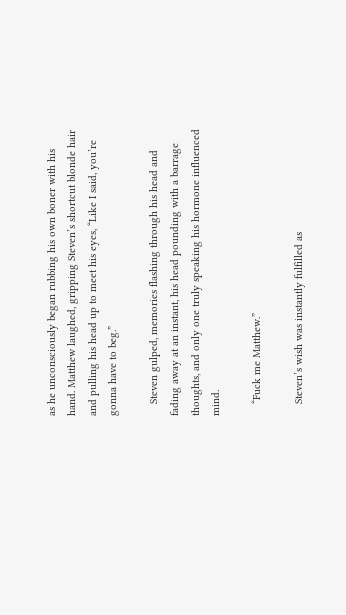as he unconsciously began rubbing his own boner with his hand. Matthew laughed, gripping Steven’s shortcut blonde hair and pulling his head up to meet his eyes, “Like I said, you’re gonna have to beg.”

    Steven gulped, memories flashing through his head and fading away at an instant, his head pounding with a barrage thoughts, and only one truly speaking his hormone influenced mind.

    “Fuck me Matthew.”

    Steven’s wish was instantly fulfilled as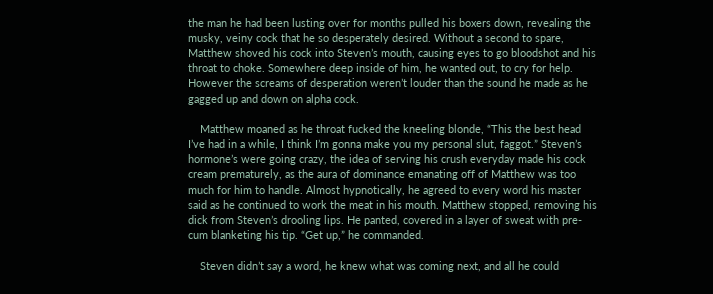the man he had been lusting over for months pulled his boxers down, revealing the musky, veiny cock that he so desperately desired. Without a second to spare, Matthew shoved his cock into Steven’s mouth, causing eyes to go bloodshot and his throat to choke. Somewhere deep inside of him, he wanted out, to cry for help. However the screams of desperation weren’t louder than the sound he made as he gagged up and down on alpha cock.

    Matthew moaned as he throat fucked the kneeling blonde, “This the best head I’ve had in a while, I think I’m gonna make you my personal slut, faggot.” Steven’s hormone’s were going crazy, the idea of serving his crush everyday made his cock cream prematurely, as the aura of dominance emanating off of Matthew was too much for him to handle. Almost hypnotically, he agreed to every word his master said as he continued to work the meat in his mouth. Matthew stopped, removing his dick from Steven’s drooling lips. He panted, covered in a layer of sweat with pre-cum blanketing his tip. “Get up,” he commanded.

    Steven didn’t say a word, he knew what was coming next, and all he could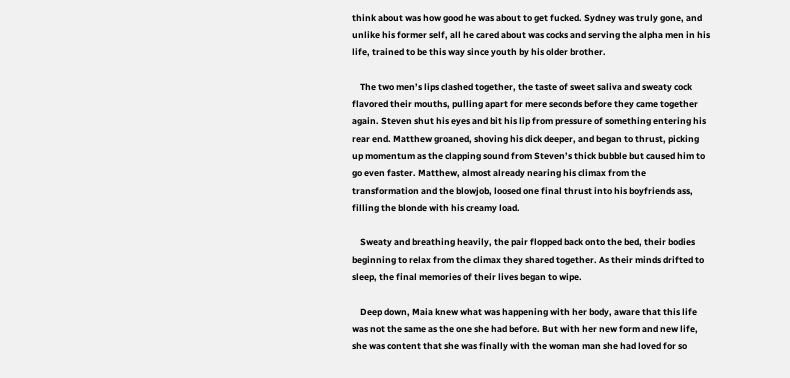think about was how good he was about to get fucked. Sydney was truly gone, and unlike his former self, all he cared about was cocks and serving the alpha men in his life, trained to be this way since youth by his older brother.

    The two men’s lips clashed together, the taste of sweet saliva and sweaty cock flavored their mouths, pulling apart for mere seconds before they came together again. Steven shut his eyes and bit his lip from pressure of something entering his rear end. Matthew groaned, shoving his dick deeper, and began to thrust, picking up momentum as the clapping sound from Steven’s thick bubble but caused him to go even faster. Matthew, almost already nearing his climax from the transformation and the blowjob, loosed one final thrust into his boyfriends ass, filling the blonde with his creamy load.

    Sweaty and breathing heavily, the pair flopped back onto the bed, their bodies beginning to relax from the climax they shared together. As their minds drifted to sleep, the final memories of their lives began to wipe.

    Deep down, Maia knew what was happening with her body, aware that this life was not the same as the one she had before. But with her new form and new life, she was content that she was finally with the woman man she had loved for so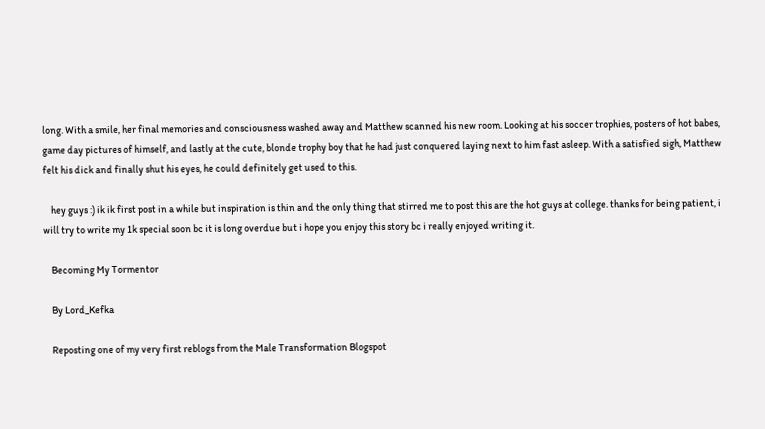long. With a smile, her final memories and consciousness washed away and Matthew scanned his new room. Looking at his soccer trophies, posters of hot babes, game day pictures of himself, and lastly at the cute, blonde trophy boy that he had just conquered laying next to him fast asleep. With a satisfied sigh, Matthew felt his dick and finally shut his eyes, he could definitely get used to this.

    hey guys :) ik ik first post in a while but inspiration is thin and the only thing that stirred me to post this are the hot guys at college. thanks for being patient, i will try to write my 1k special soon bc it is long overdue but i hope you enjoy this story bc i really enjoyed writing it.

    Becoming My Tormentor

    By Lord_Kefka

    Reposting one of my very first reblogs from the Male Transformation Blogspot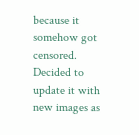because it somehow got censored. Decided to update it with new images as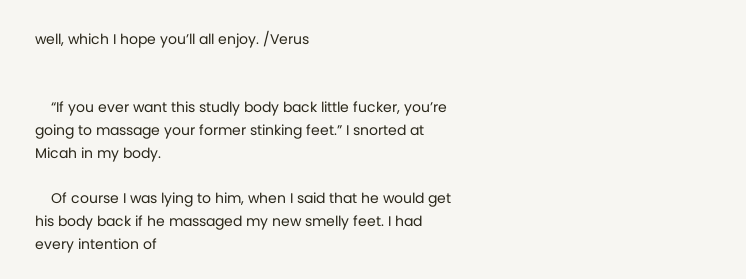well, which I hope you’ll all enjoy. /Verus


    “If you ever want this studly body back little fucker, you’re going to massage your former stinking feet.” I snorted at Micah in my body.

    Of course I was lying to him, when I said that he would get his body back if he massaged my new smelly feet. I had every intention of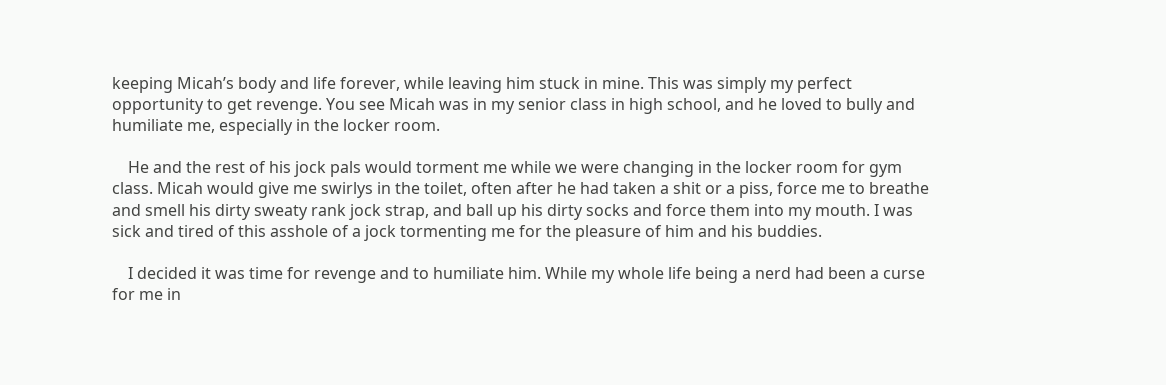keeping Micah’s body and life forever, while leaving him stuck in mine. This was simply my perfect opportunity to get revenge. You see Micah was in my senior class in high school, and he loved to bully and humiliate me, especially in the locker room.

    He and the rest of his jock pals would torment me while we were changing in the locker room for gym class. Micah would give me swirlys in the toilet, often after he had taken a shit or a piss, force me to breathe and smell his dirty sweaty rank jock strap, and ball up his dirty socks and force them into my mouth. I was sick and tired of this asshole of a jock tormenting me for the pleasure of him and his buddies.

    I decided it was time for revenge and to humiliate him. While my whole life being a nerd had been a curse for me in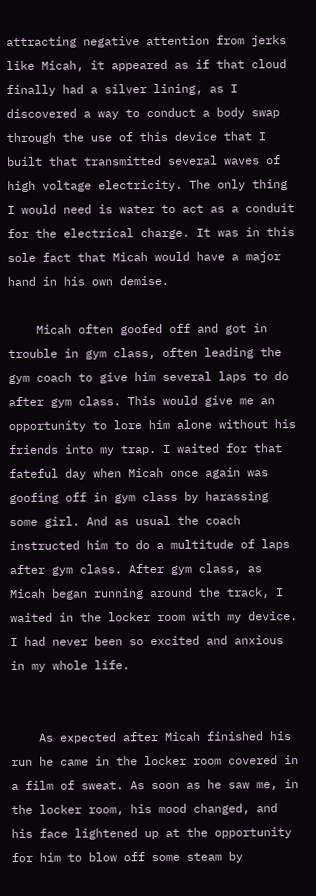attracting negative attention from jerks like Micah, it appeared as if that cloud finally had a silver lining, as I discovered a way to conduct a body swap through the use of this device that I built that transmitted several waves of high voltage electricity. The only thing I would need is water to act as a conduit for the electrical charge. It was in this sole fact that Micah would have a major hand in his own demise.

    Micah often goofed off and got in trouble in gym class, often leading the gym coach to give him several laps to do after gym class. This would give me an opportunity to lore him alone without his friends into my trap. I waited for that fateful day when Micah once again was goofing off in gym class by harassing some girl. And as usual the coach instructed him to do a multitude of laps after gym class. After gym class, as Micah began running around the track, I waited in the locker room with my device. I had never been so excited and anxious in my whole life.


    As expected after Micah finished his run he came in the locker room covered in a film of sweat. As soon as he saw me, in the locker room, his mood changed, and his face lightened up at the opportunity for him to blow off some steam by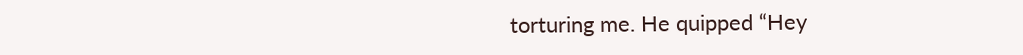torturing me. He quipped “Hey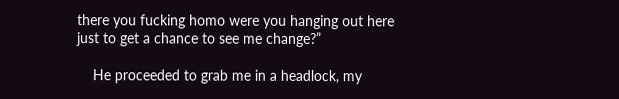there you fucking homo were you hanging out here just to get a chance to see me change?”

    He proceeded to grab me in a headlock, my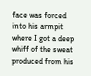face was forced into his armpit where I got a deep whiff of the sweat produced from his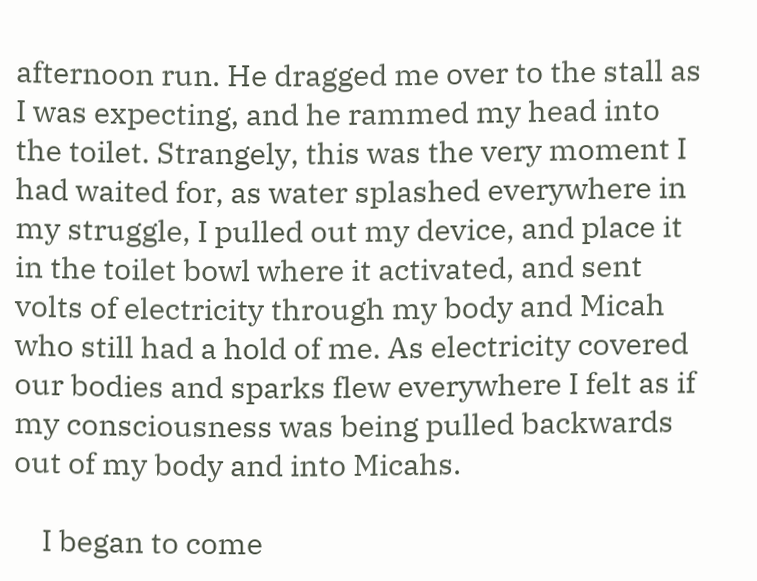afternoon run. He dragged me over to the stall as I was expecting, and he rammed my head into the toilet. Strangely, this was the very moment I had waited for, as water splashed everywhere in my struggle, I pulled out my device, and place it in the toilet bowl where it activated, and sent volts of electricity through my body and Micah who still had a hold of me. As electricity covered our bodies and sparks flew everywhere I felt as if my consciousness was being pulled backwards out of my body and into Micahs.

    I began to come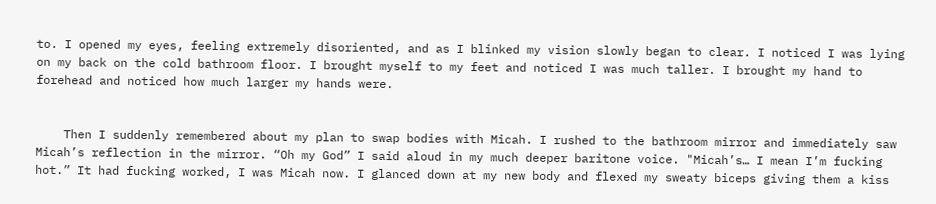to. I opened my eyes, feeling extremely disoriented, and as I blinked my vision slowly began to clear. I noticed I was lying on my back on the cold bathroom floor. I brought myself to my feet and noticed I was much taller. I brought my hand to forehead and noticed how much larger my hands were.


    Then I suddenly remembered about my plan to swap bodies with Micah. I rushed to the bathroom mirror and immediately saw Micah’s reflection in the mirror. “Oh my God” I said aloud in my much deeper baritone voice. "Micah’s… I mean I’m fucking hot.” It had fucking worked, I was Micah now. I glanced down at my new body and flexed my sweaty biceps giving them a kiss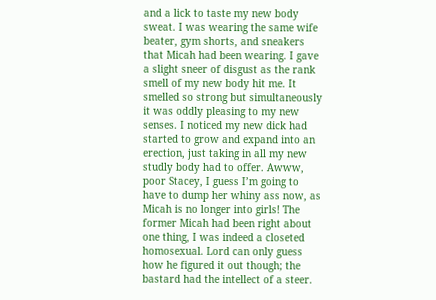and a lick to taste my new body sweat. I was wearing the same wife beater, gym shorts, and sneakers that Micah had been wearing. I gave a slight sneer of disgust as the rank smell of my new body hit me. It smelled so strong but simultaneously it was oddly pleasing to my new senses. I noticed my new dick had started to grow and expand into an erection, just taking in all my new studly body had to offer. Awww, poor Stacey, I guess I’m going to have to dump her whiny ass now, as Micah is no longer into girls! The former Micah had been right about one thing, I was indeed a closeted homosexual. Lord can only guess how he figured it out though; the bastard had the intellect of a steer.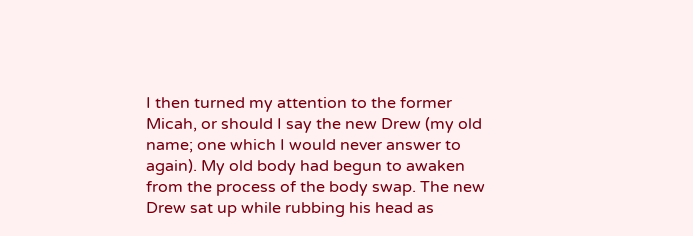I then turned my attention to the former Micah, or should I say the new Drew (my old name; one which I would never answer to again). My old body had begun to awaken from the process of the body swap. The new Drew sat up while rubbing his head as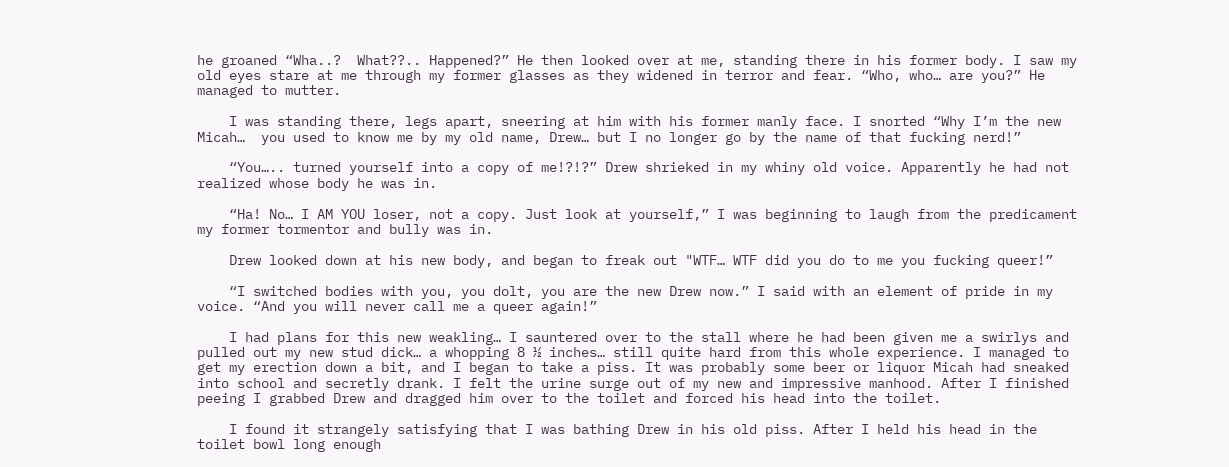he groaned “Wha..?  What??.. Happened?” He then looked over at me, standing there in his former body. I saw my old eyes stare at me through my former glasses as they widened in terror and fear. “Who, who… are you?” He managed to mutter.

    I was standing there, legs apart, sneering at him with his former manly face. I snorted “Why I’m the new Micah…  you used to know me by my old name, Drew… but I no longer go by the name of that fucking nerd!”

    “You….. turned yourself into a copy of me!?!?” Drew shrieked in my whiny old voice. Apparently he had not realized whose body he was in.

    “Ha! No… I AM YOU loser, not a copy. Just look at yourself,” I was beginning to laugh from the predicament my former tormentor and bully was in.

    Drew looked down at his new body, and began to freak out "WTF… WTF did you do to me you fucking queer!”

    “I switched bodies with you, you dolt, you are the new Drew now.” I said with an element of pride in my voice. “And you will never call me a queer again!”

    I had plans for this new weakling… I sauntered over to the stall where he had been given me a swirlys and pulled out my new stud dick… a whopping 8 ½ inches… still quite hard from this whole experience. I managed to get my erection down a bit, and I began to take a piss. It was probably some beer or liquor Micah had sneaked into school and secretly drank. I felt the urine surge out of my new and impressive manhood. After I finished peeing I grabbed Drew and dragged him over to the toilet and forced his head into the toilet.

    I found it strangely satisfying that I was bathing Drew in his old piss. After I held his head in the toilet bowl long enough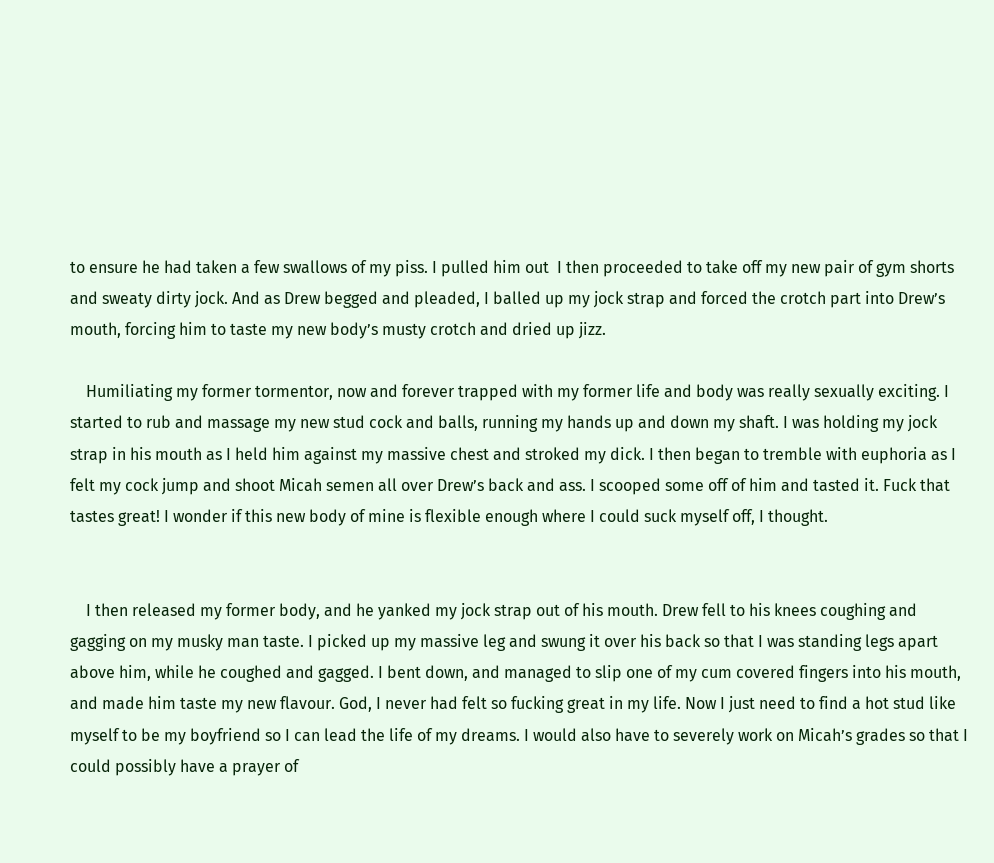to ensure he had taken a few swallows of my piss. I pulled him out  I then proceeded to take off my new pair of gym shorts and sweaty dirty jock. And as Drew begged and pleaded, I balled up my jock strap and forced the crotch part into Drew’s mouth, forcing him to taste my new body’s musty crotch and dried up jizz.

    Humiliating my former tormentor, now and forever trapped with my former life and body was really sexually exciting. I started to rub and massage my new stud cock and balls, running my hands up and down my shaft. I was holding my jock strap in his mouth as I held him against my massive chest and stroked my dick. I then began to tremble with euphoria as I felt my cock jump and shoot Micah semen all over Drew’s back and ass. I scooped some off of him and tasted it. Fuck that tastes great! I wonder if this new body of mine is flexible enough where I could suck myself off, I thought.


    I then released my former body, and he yanked my jock strap out of his mouth. Drew fell to his knees coughing and gagging on my musky man taste. I picked up my massive leg and swung it over his back so that I was standing legs apart above him, while he coughed and gagged. I bent down, and managed to slip one of my cum covered fingers into his mouth, and made him taste my new flavour. God, I never had felt so fucking great in my life. Now I just need to find a hot stud like myself to be my boyfriend so I can lead the life of my dreams. I would also have to severely work on Micah’s grades so that I could possibly have a prayer of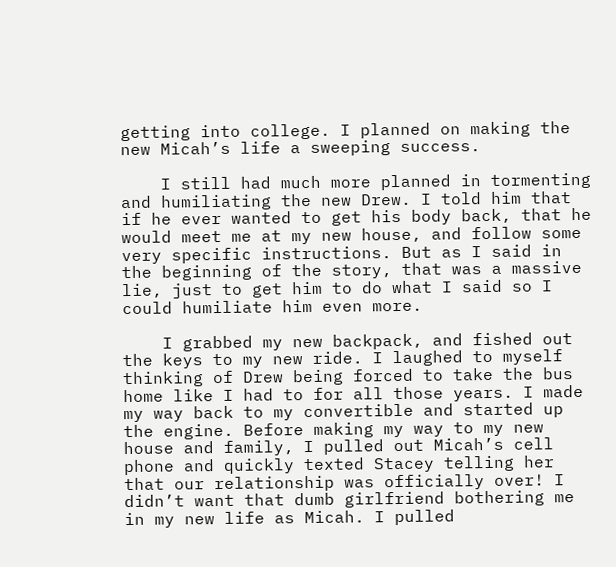getting into college. I planned on making the new Micah’s life a sweeping success.

    I still had much more planned in tormenting and humiliating the new Drew. I told him that if he ever wanted to get his body back, that he would meet me at my new house, and follow some very specific instructions. But as I said in the beginning of the story, that was a massive lie, just to get him to do what I said so I could humiliate him even more.

    I grabbed my new backpack, and fished out the keys to my new ride. I laughed to myself thinking of Drew being forced to take the bus home like I had to for all those years. I made my way back to my convertible and started up the engine. Before making my way to my new house and family, I pulled out Micah’s cell phone and quickly texted Stacey telling her that our relationship was officially over! I didn’t want that dumb girlfriend bothering me in my new life as Micah. I pulled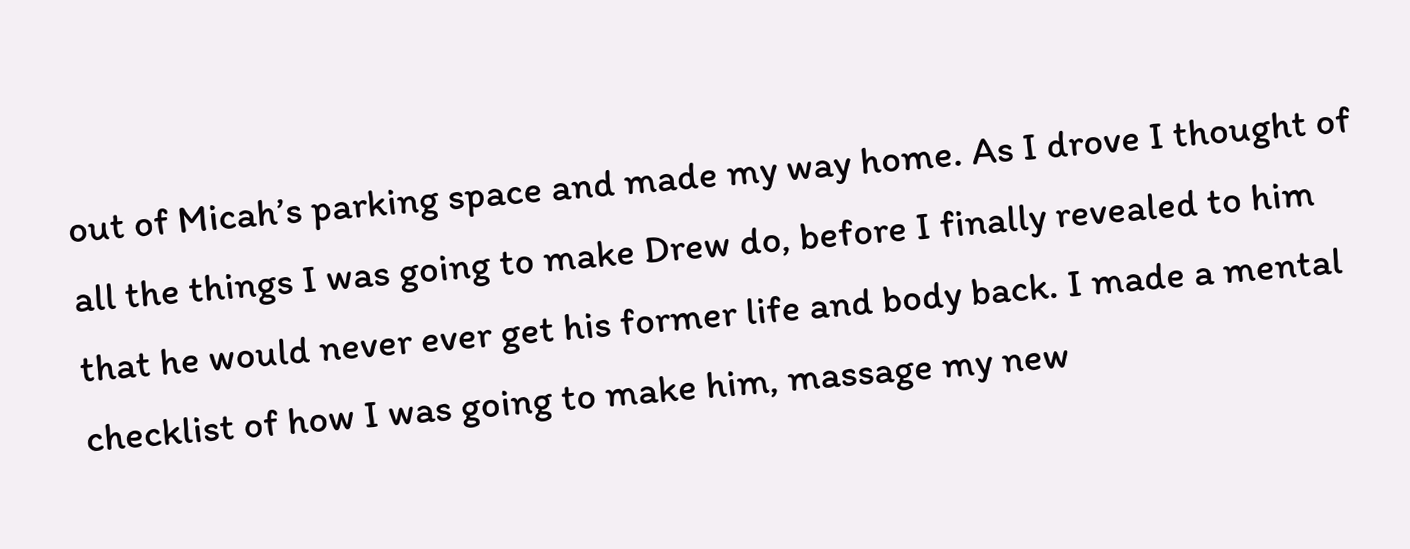out of Micah’s parking space and made my way home. As I drove I thought of all the things I was going to make Drew do, before I finally revealed to him that he would never ever get his former life and body back. I made a mental checklist of how I was going to make him, massage my new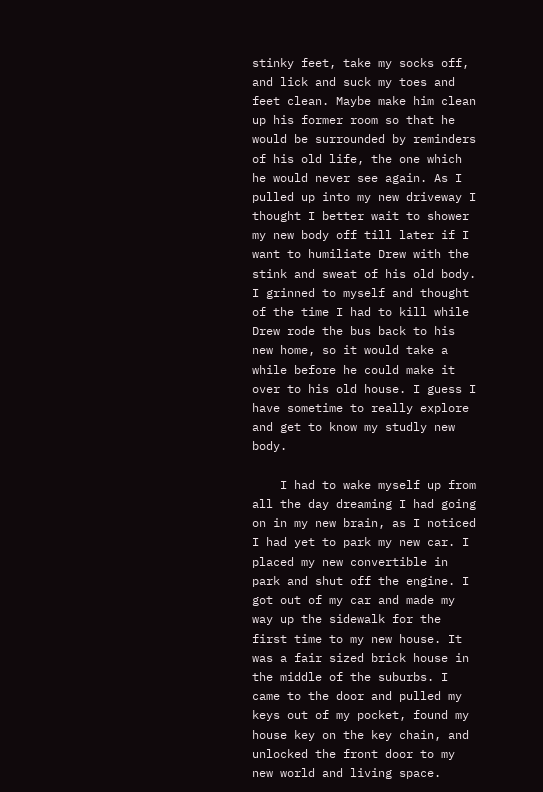stinky feet, take my socks off, and lick and suck my toes and feet clean. Maybe make him clean up his former room so that he would be surrounded by reminders of his old life, the one which he would never see again. As I pulled up into my new driveway I thought I better wait to shower my new body off till later if I want to humiliate Drew with the stink and sweat of his old body. I grinned to myself and thought of the time I had to kill while Drew rode the bus back to his new home, so it would take a while before he could make it over to his old house. I guess I have sometime to really explore and get to know my studly new body.

    I had to wake myself up from all the day dreaming I had going on in my new brain, as I noticed I had yet to park my new car. I placed my new convertible in park and shut off the engine. I got out of my car and made my way up the sidewalk for the first time to my new house. It was a fair sized brick house in the middle of the suburbs. I came to the door and pulled my keys out of my pocket, found my house key on the key chain, and unlocked the front door to my new world and living space.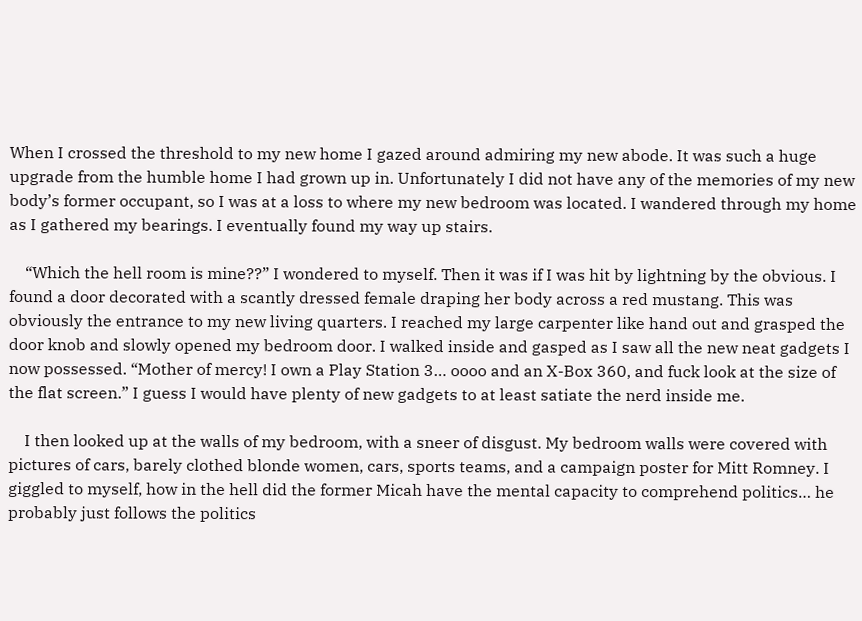When I crossed the threshold to my new home I gazed around admiring my new abode. It was such a huge upgrade from the humble home I had grown up in. Unfortunately I did not have any of the memories of my new body’s former occupant, so I was at a loss to where my new bedroom was located. I wandered through my home as I gathered my bearings. I eventually found my way up stairs.

    “Which the hell room is mine??” I wondered to myself. Then it was if I was hit by lightning by the obvious. I found a door decorated with a scantly dressed female draping her body across a red mustang. This was obviously the entrance to my new living quarters. I reached my large carpenter like hand out and grasped the door knob and slowly opened my bedroom door. I walked inside and gasped as I saw all the new neat gadgets I now possessed. “Mother of mercy! I own a Play Station 3… oooo and an X-Box 360, and fuck look at the size of the flat screen.” I guess I would have plenty of new gadgets to at least satiate the nerd inside me.

    I then looked up at the walls of my bedroom, with a sneer of disgust. My bedroom walls were covered with pictures of cars, barely clothed blonde women, cars, sports teams, and a campaign poster for Mitt Romney. I giggled to myself, how in the hell did the former Micah have the mental capacity to comprehend politics… he probably just follows the politics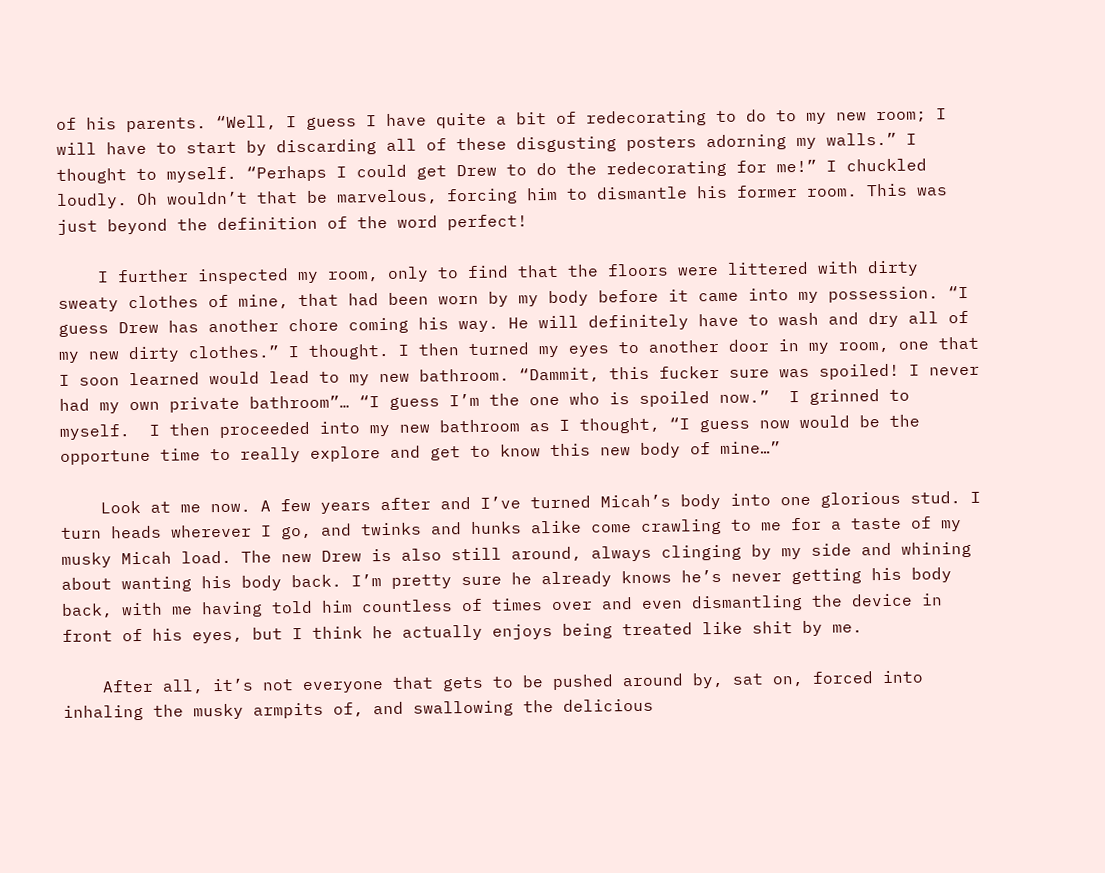of his parents. “Well, I guess I have quite a bit of redecorating to do to my new room; I will have to start by discarding all of these disgusting posters adorning my walls.” I thought to myself. “Perhaps I could get Drew to do the redecorating for me!” I chuckled loudly. Oh wouldn’t that be marvelous, forcing him to dismantle his former room. This was just beyond the definition of the word perfect!

    I further inspected my room, only to find that the floors were littered with dirty sweaty clothes of mine, that had been worn by my body before it came into my possession. “I guess Drew has another chore coming his way. He will definitely have to wash and dry all of my new dirty clothes.” I thought. I then turned my eyes to another door in my room, one that I soon learned would lead to my new bathroom. “Dammit, this fucker sure was spoiled! I never had my own private bathroom”… “I guess I’m the one who is spoiled now.”  I grinned to myself.  I then proceeded into my new bathroom as I thought, “I guess now would be the opportune time to really explore and get to know this new body of mine…”

    Look at me now. A few years after and I’ve turned Micah’s body into one glorious stud. I turn heads wherever I go, and twinks and hunks alike come crawling to me for a taste of my musky Micah load. The new Drew is also still around, always clinging by my side and whining about wanting his body back. I’m pretty sure he already knows he’s never getting his body back, with me having told him countless of times over and even dismantling the device in front of his eyes, but I think he actually enjoys being treated like shit by me.

    After all, it’s not everyone that gets to be pushed around by, sat on, forced into inhaling the musky armpits of, and swallowing the delicious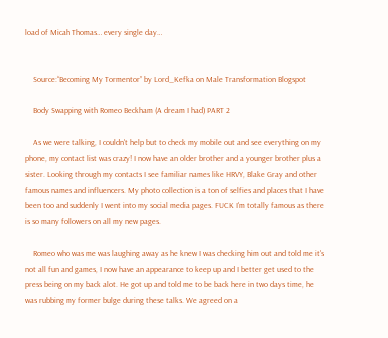load of Micah Thomas… every single day…


    Source:“Becoming My Tormentor” by Lord_Kefka on Male Transformation Blogspot

    Body Swapping with Romeo Beckham (A dream I had) PART 2

    As we were talking, I couldn't help but to check my mobile out and see everything on my phone, my contact list was crazy! I now have an older brother and a younger brother plus a sister. Looking through my contacts I see familiar names like HRVY, Blake Gray and other famous names and influencers. My photo collection is a ton of selfies and places that I have been too and suddenly I went into my social media pages. FUCK I'm totally famous as there is so many followers on all my new pages.

    Romeo who was me was laughing away as he knew I was checking him out and told me it's not all fun and games, I now have an appearance to keep up and I better get used to the press being on my back alot. He got up and told me to be back here in two days time, he was rubbing my former bulge during these talks. We agreed on a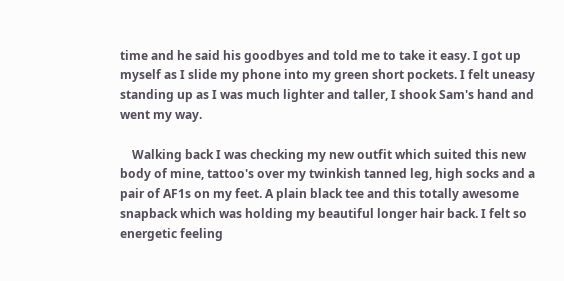time and he said his goodbyes and told me to take it easy. I got up myself as I slide my phone into my green short pockets. I felt uneasy standing up as I was much lighter and taller, I shook Sam's hand and went my way.

    Walking back I was checking my new outfit which suited this new body of mine, tattoo's over my twinkish tanned leg, high socks and a pair of AF1s on my feet. A plain black tee and this totally awesome snapback which was holding my beautiful longer hair back. I felt so energetic feeling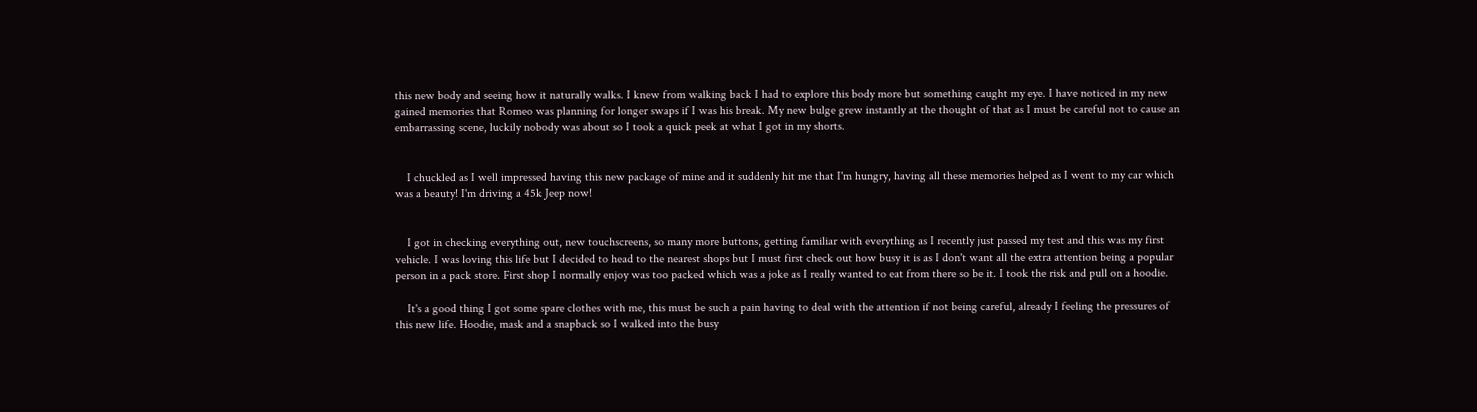this new body and seeing how it naturally walks. I knew from walking back I had to explore this body more but something caught my eye. I have noticed in my new gained memories that Romeo was planning for longer swaps if I was his break. My new bulge grew instantly at the thought of that as I must be careful not to cause an embarrassing scene, luckily nobody was about so I took a quick peek at what I got in my shorts.


    I chuckled as I well impressed having this new package of mine and it suddenly hit me that I'm hungry, having all these memories helped as I went to my car which was a beauty! I'm driving a 45k Jeep now!


    I got in checking everything out, new touchscreens, so many more buttons, getting familiar with everything as I recently just passed my test and this was my first vehicle. I was loving this life but I decided to head to the nearest shops but I must first check out how busy it is as I don't want all the extra attention being a popular person in a pack store. First shop I normally enjoy was too packed which was a joke as I really wanted to eat from there so be it. I took the risk and pull on a hoodie.

    It's a good thing I got some spare clothes with me, this must be such a pain having to deal with the attention if not being careful, already I feeling the pressures of this new life. Hoodie, mask and a snapback so I walked into the busy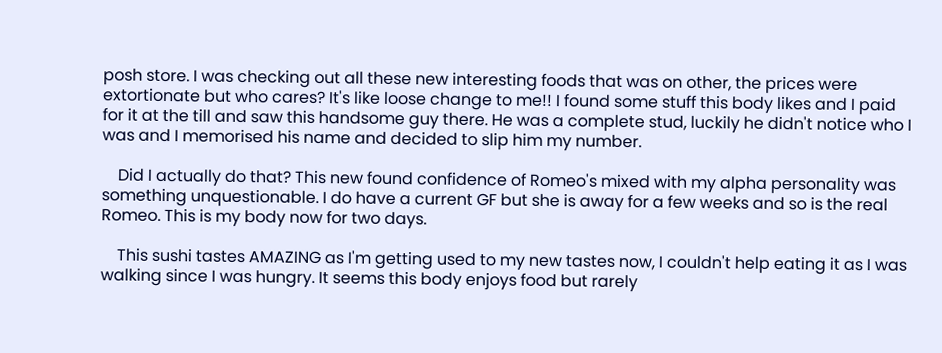posh store. I was checking out all these new interesting foods that was on other, the prices were extortionate but who cares? It's like loose change to me!! I found some stuff this body likes and I paid for it at the till and saw this handsome guy there. He was a complete stud, luckily he didn't notice who I was and I memorised his name and decided to slip him my number.

    Did I actually do that? This new found confidence of Romeo's mixed with my alpha personality was something unquestionable. I do have a current GF but she is away for a few weeks and so is the real Romeo. This is my body now for two days.

    This sushi tastes AMAZING as I'm getting used to my new tastes now, I couldn't help eating it as I was walking since I was hungry. It seems this body enjoys food but rarely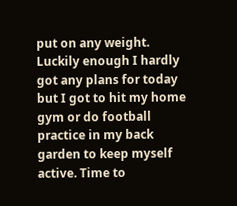put on any weight. Luckily enough I hardly got any plans for today but I got to hit my home gym or do football practice in my back garden to keep myself active. Time to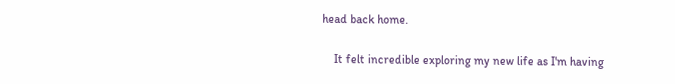head back home.

    It felt incredible exploring my new life as I'm having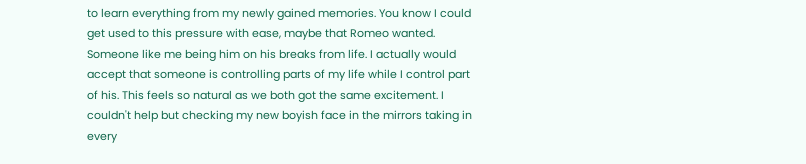to learn everything from my newly gained memories. You know I could get used to this pressure with ease, maybe that Romeo wanted. Someone like me being him on his breaks from life. I actually would accept that someone is controlling parts of my life while I control part of his. This feels so natural as we both got the same excitement. I couldn't help but checking my new boyish face in the mirrors taking in every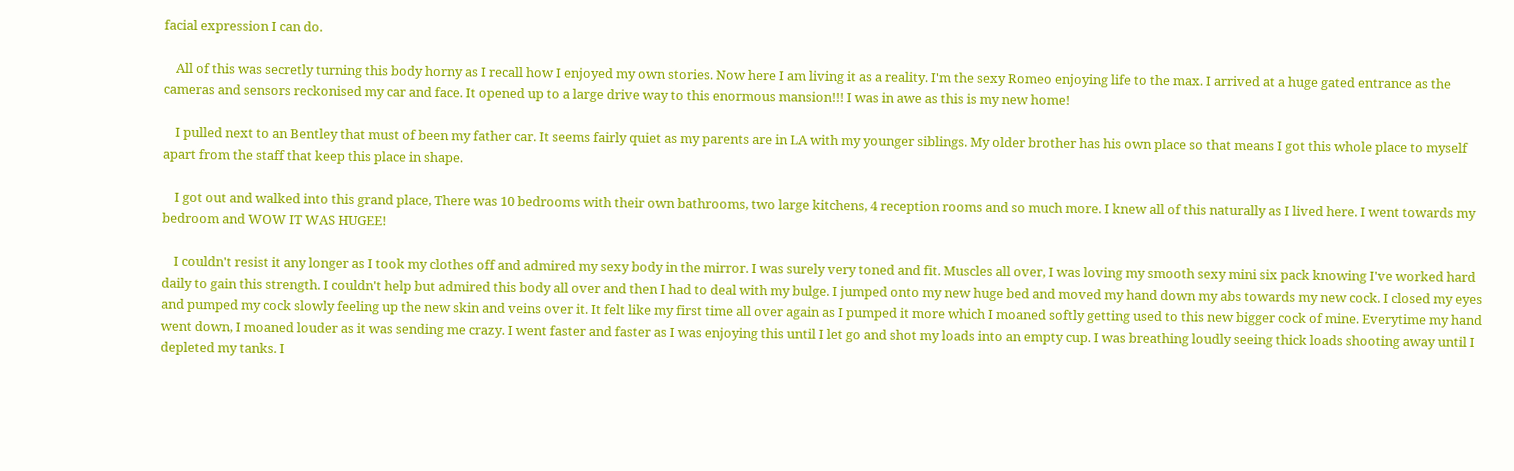facial expression I can do.

    All of this was secretly turning this body horny as I recall how I enjoyed my own stories. Now here I am living it as a reality. I'm the sexy Romeo enjoying life to the max. I arrived at a huge gated entrance as the cameras and sensors reckonised my car and face. It opened up to a large drive way to this enormous mansion!!! I was in awe as this is my new home!

    I pulled next to an Bentley that must of been my father car. It seems fairly quiet as my parents are in LA with my younger siblings. My older brother has his own place so that means I got this whole place to myself apart from the staff that keep this place in shape.

    I got out and walked into this grand place, There was 10 bedrooms with their own bathrooms, two large kitchens, 4 reception rooms and so much more. I knew all of this naturally as I lived here. I went towards my bedroom and WOW IT WAS HUGEE!

    I couldn't resist it any longer as I took my clothes off and admired my sexy body in the mirror. I was surely very toned and fit. Muscles all over, I was loving my smooth sexy mini six pack knowing I've worked hard daily to gain this strength. I couldn't help but admired this body all over and then I had to deal with my bulge. I jumped onto my new huge bed and moved my hand down my abs towards my new cock. I closed my eyes and pumped my cock slowly feeling up the new skin and veins over it. It felt like my first time all over again as I pumped it more which I moaned softly getting used to this new bigger cock of mine. Everytime my hand went down, I moaned louder as it was sending me crazy. I went faster and faster as I was enjoying this until I let go and shot my loads into an empty cup. I was breathing loudly seeing thick loads shooting away until I depleted my tanks. I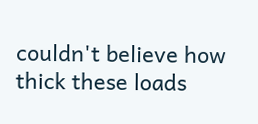couldn't believe how thick these loads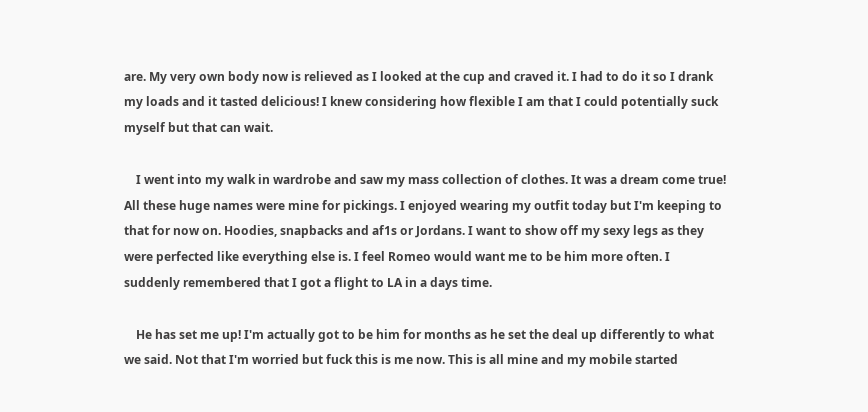are. My very own body now is relieved as I looked at the cup and craved it. I had to do it so I drank my loads and it tasted delicious! I knew considering how flexible I am that I could potentially suck myself but that can wait.

    I went into my walk in wardrobe and saw my mass collection of clothes. It was a dream come true! All these huge names were mine for pickings. I enjoyed wearing my outfit today but I'm keeping to that for now on. Hoodies, snapbacks and af1s or Jordans. I want to show off my sexy legs as they were perfected like everything else is. I feel Romeo would want me to be him more often. I suddenly remembered that I got a flight to LA in a days time.

    He has set me up! I'm actually got to be him for months as he set the deal up differently to what we said. Not that I'm worried but fuck this is me now. This is all mine and my mobile started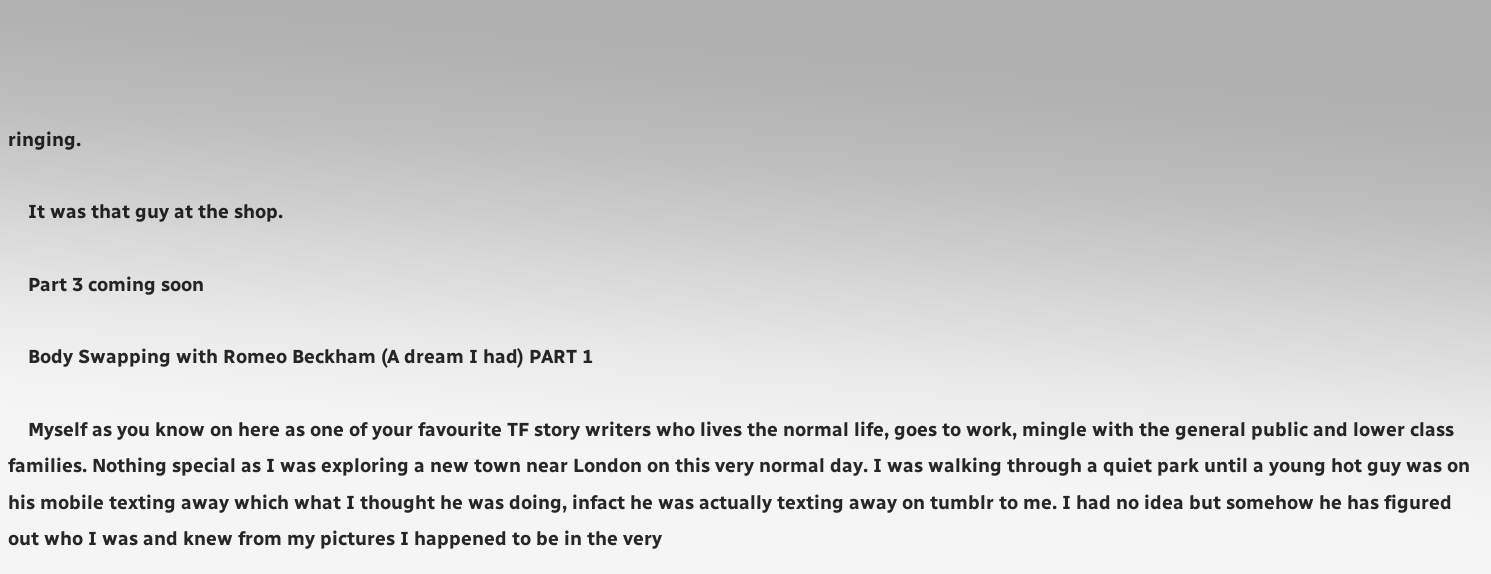ringing.

    It was that guy at the shop.

    Part 3 coming soon

    Body Swapping with Romeo Beckham (A dream I had) PART 1

    Myself as you know on here as one of your favourite TF story writers who lives the normal life, goes to work, mingle with the general public and lower class families. Nothing special as I was exploring a new town near London on this very normal day. I was walking through a quiet park until a young hot guy was on his mobile texting away which what I thought he was doing, infact he was actually texting away on tumblr to me. I had no idea but somehow he has figured out who I was and knew from my pictures I happened to be in the very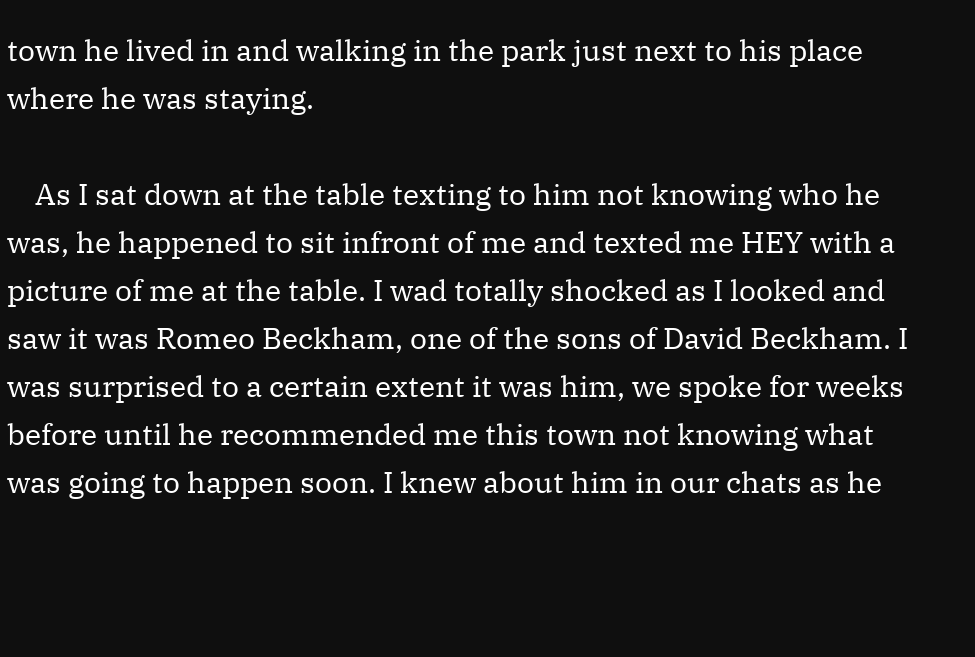town he lived in and walking in the park just next to his place where he was staying.

    As I sat down at the table texting to him not knowing who he was, he happened to sit infront of me and texted me HEY with a picture of me at the table. I wad totally shocked as I looked and saw it was Romeo Beckham, one of the sons of David Beckham. I was surprised to a certain extent it was him, we spoke for weeks before until he recommended me this town not knowing what was going to happen soon. I knew about him in our chats as he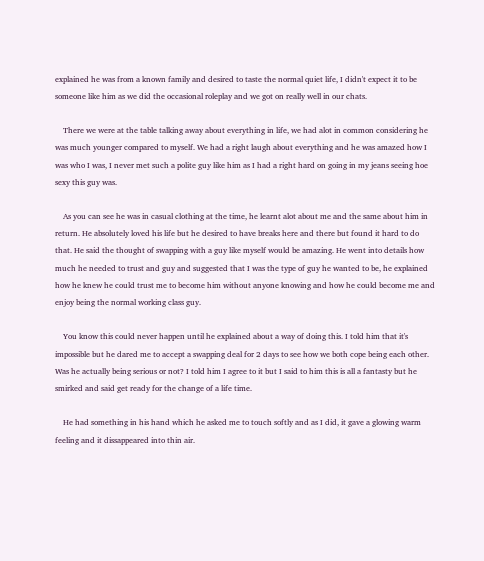explained he was from a known family and desired to taste the normal quiet life, I didn't expect it to be someone like him as we did the occasional roleplay and we got on really well in our chats.

    There we were at the table talking away about everything in life, we had alot in common considering he was much younger compared to myself. We had a right laugh about everything and he was amazed how I was who I was, I never met such a polite guy like him as I had a right hard on going in my jeans seeing hoe sexy this guy was.

    As you can see he was in casual clothing at the time, he learnt alot about me and the same about him in return. He absolutely loved his life but he desired to have breaks here and there but found it hard to do that. He said the thought of swapping with a guy like myself would be amazing. He went into details how much he needed to trust and guy and suggested that I was the type of guy he wanted to be, he explained how he knew he could trust me to become him without anyone knowing and how he could become me and enjoy being the normal working class guy.

    You know this could never happen until he explained about a way of doing this. I told him that it's impossible but he dared me to accept a swapping deal for 2 days to see how we both cope being each other. Was he actually being serious or not? I told him I agree to it but I said to him this is all a fantasty but he smirked and said get ready for the change of a life time.

    He had something in his hand which he asked me to touch softly and as I did, it gave a glowing warm feeling and it dissappeared into thin air.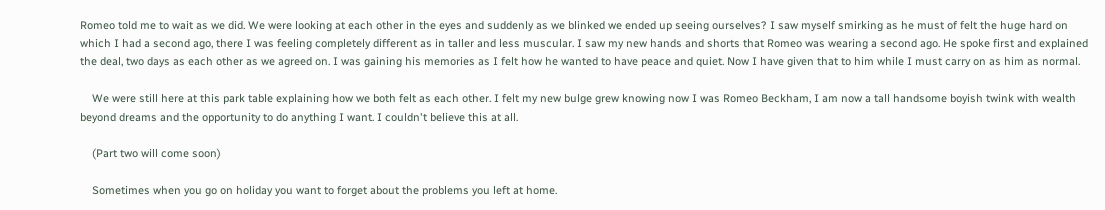Romeo told me to wait as we did. We were looking at each other in the eyes and suddenly as we blinked we ended up seeing ourselves? I saw myself smirking as he must of felt the huge hard on which I had a second ago, there I was feeling completely different as in taller and less muscular. I saw my new hands and shorts that Romeo was wearing a second ago. He spoke first and explained the deal, two days as each other as we agreed on. I was gaining his memories as I felt how he wanted to have peace and quiet. Now I have given that to him while I must carry on as him as normal.

    We were still here at this park table explaining how we both felt as each other. I felt my new bulge grew knowing now I was Romeo Beckham, I am now a tall handsome boyish twink with wealth beyond dreams and the opportunity to do anything I want. I couldn't believe this at all.

    (Part two will come soon)

    Sometimes when you go on holiday you want to forget about the problems you left at home.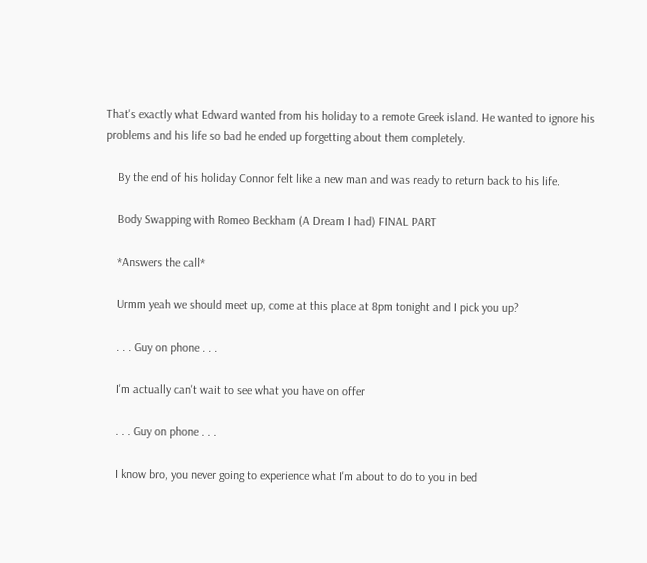That's exactly what Edward wanted from his holiday to a remote Greek island. He wanted to ignore his problems and his life so bad he ended up forgetting about them completely.

    By the end of his holiday Connor felt like a new man and was ready to return back to his life.

    Body Swapping with Romeo Beckham (A Dream I had) FINAL PART

    *Answers the call*

    Urmm yeah we should meet up, come at this place at 8pm tonight and I pick you up?

    . . . Guy on phone . . .

    I'm actually can't wait to see what you have on offer

    . . . Guy on phone . . .

    I know bro, you never going to experience what I'm about to do to you in bed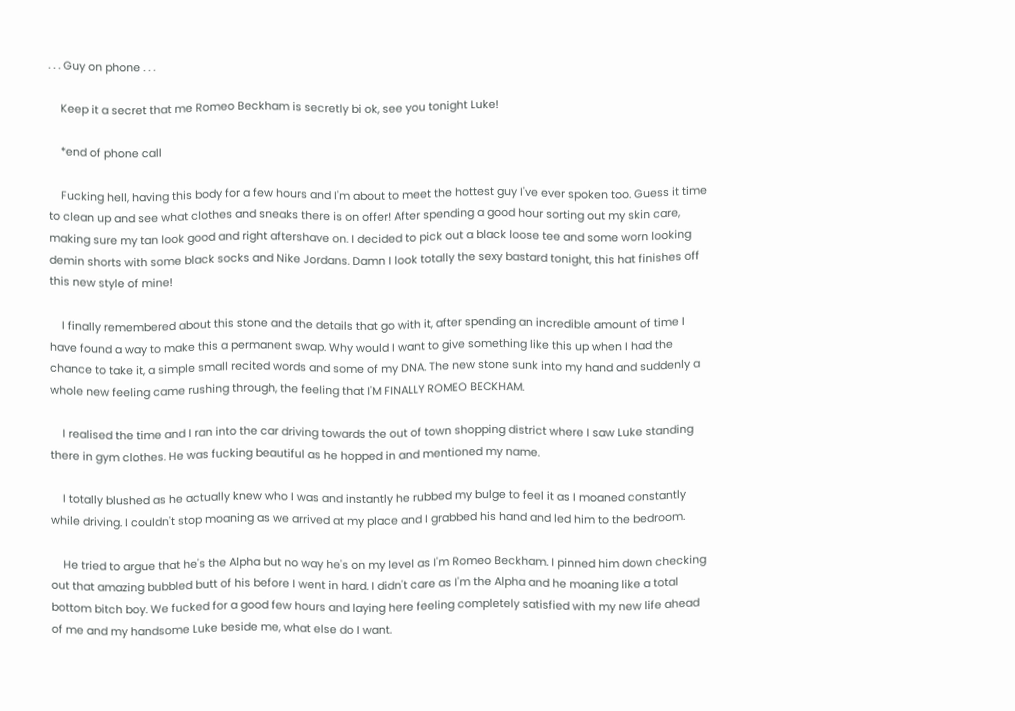. . . Guy on phone . . .

    Keep it a secret that me Romeo Beckham is secretly bi ok, see you tonight Luke!

    *end of phone call

    Fucking hell, having this body for a few hours and I'm about to meet the hottest guy I've ever spoken too. Guess it time to clean up and see what clothes and sneaks there is on offer! After spending a good hour sorting out my skin care, making sure my tan look good and right aftershave on. I decided to pick out a black loose tee and some worn looking demin shorts with some black socks and Nike Jordans. Damn I look totally the sexy bastard tonight, this hat finishes off this new style of mine!

    I finally remembered about this stone and the details that go with it, after spending an incredible amount of time I have found a way to make this a permanent swap. Why would I want to give something like this up when I had the chance to take it, a simple small recited words and some of my DNA. The new stone sunk into my hand and suddenly a whole new feeling came rushing through, the feeling that I'M FINALLY ROMEO BECKHAM.

    I realised the time and I ran into the car driving towards the out of town shopping district where I saw Luke standing there in gym clothes. He was fucking beautiful as he hopped in and mentioned my name.

    I totally blushed as he actually knew who I was and instantly he rubbed my bulge to feel it as I moaned constantly while driving. I couldn't stop moaning as we arrived at my place and I grabbed his hand and led him to the bedroom.

    He tried to argue that he's the Alpha but no way he's on my level as I'm Romeo Beckham. I pinned him down checking out that amazing bubbled butt of his before I went in hard. I didn't care as I'm the Alpha and he moaning like a total bottom bitch boy. We fucked for a good few hours and laying here feeling completely satisfied with my new life ahead of me and my handsome Luke beside me, what else do I want.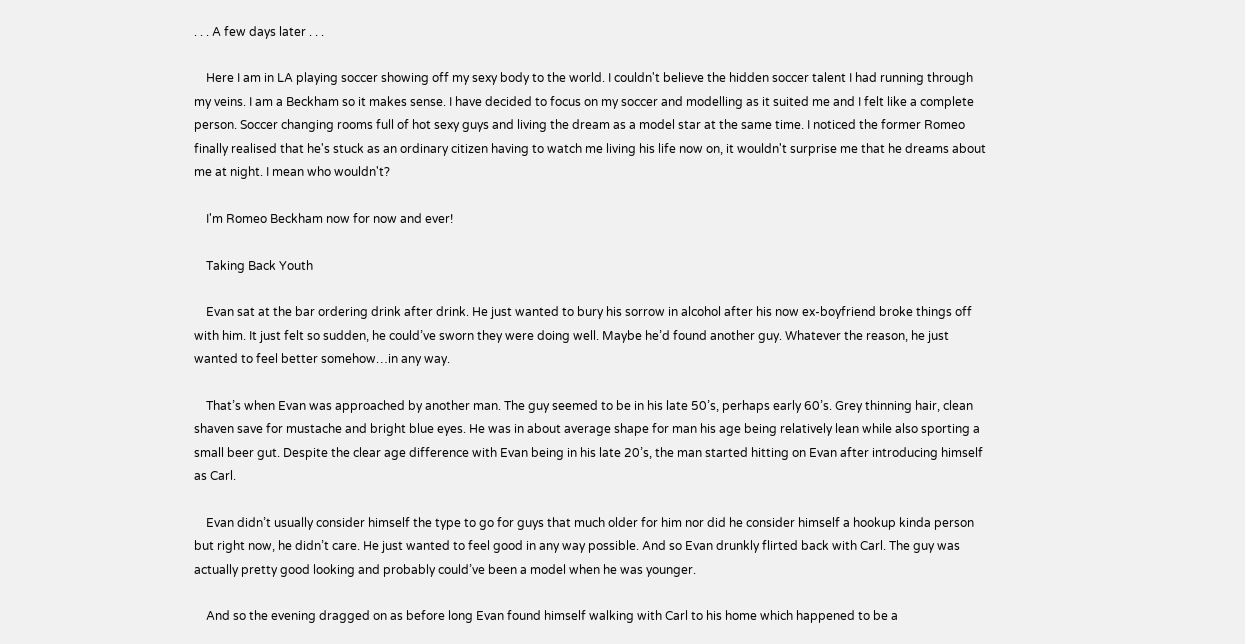. . . A few days later . . .

    Here I am in LA playing soccer showing off my sexy body to the world. I couldn't believe the hidden soccer talent I had running through my veins. I am a Beckham so it makes sense. I have decided to focus on my soccer and modelling as it suited me and I felt like a complete person. Soccer changing rooms full of hot sexy guys and living the dream as a model star at the same time. I noticed the former Romeo finally realised that he's stuck as an ordinary citizen having to watch me living his life now on, it wouldn't surprise me that he dreams about me at night. I mean who wouldn't?

    I'm Romeo Beckham now for now and ever!

    Taking Back Youth

    Evan sat at the bar ordering drink after drink. He just wanted to bury his sorrow in alcohol after his now ex-boyfriend broke things off with him. It just felt so sudden, he could’ve sworn they were doing well. Maybe he’d found another guy. Whatever the reason, he just wanted to feel better somehow…in any way.

    That’s when Evan was approached by another man. The guy seemed to be in his late 50’s, perhaps early 60’s. Grey thinning hair, clean shaven save for mustache and bright blue eyes. He was in about average shape for man his age being relatively lean while also sporting a small beer gut. Despite the clear age difference with Evan being in his late 20’s, the man started hitting on Evan after introducing himself as Carl.

    Evan didn’t usually consider himself the type to go for guys that much older for him nor did he consider himself a hookup kinda person but right now, he didn’t care. He just wanted to feel good in any way possible. And so Evan drunkly flirted back with Carl. The guy was actually pretty good looking and probably could’ve been a model when he was younger.

    And so the evening dragged on as before long Evan found himself walking with Carl to his home which happened to be a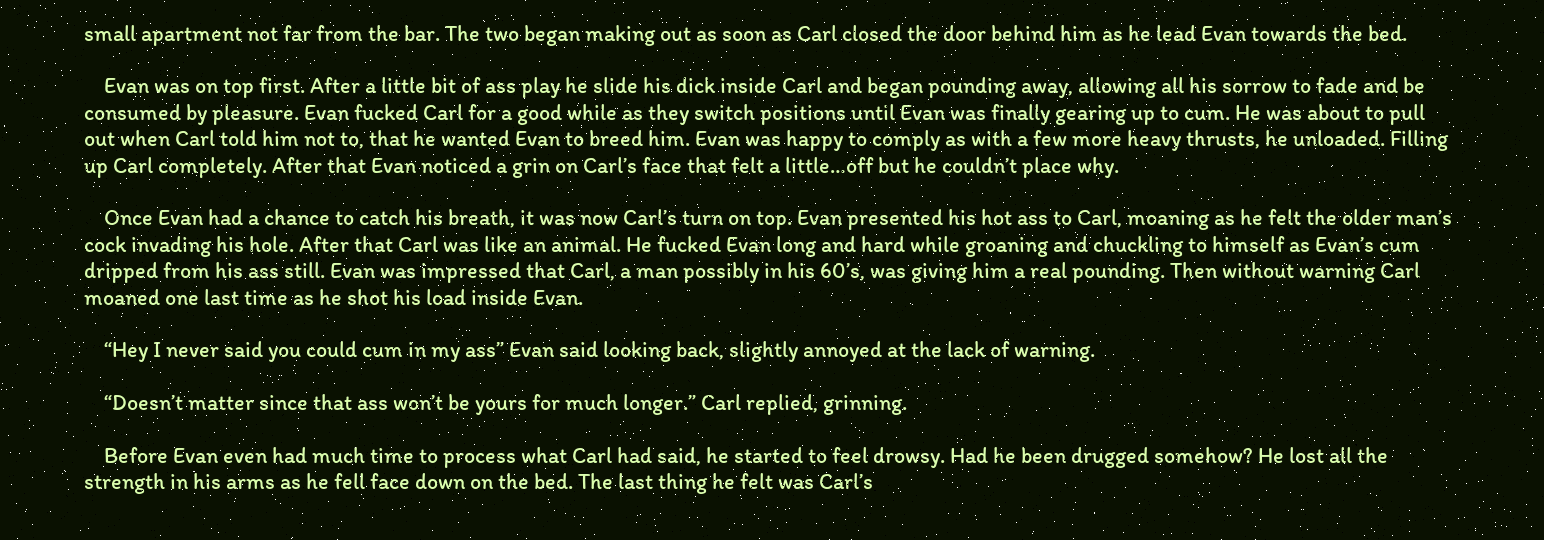small apartment not far from the bar. The two began making out as soon as Carl closed the door behind him as he lead Evan towards the bed.

    Evan was on top first. After a little bit of ass play he slide his dick inside Carl and began pounding away, allowing all his sorrow to fade and be consumed by pleasure. Evan fucked Carl for a good while as they switch positions until Evan was finally gearing up to cum. He was about to pull out when Carl told him not to, that he wanted Evan to breed him. Evan was happy to comply as with a few more heavy thrusts, he unloaded. Filling up Carl completely. After that Evan noticed a grin on Carl’s face that felt a little…off but he couldn’t place why.

    Once Evan had a chance to catch his breath, it was now Carl’s turn on top. Evan presented his hot ass to Carl, moaning as he felt the older man’s cock invading his hole. After that Carl was like an animal. He fucked Evan long and hard while groaning and chuckling to himself as Evan’s cum dripped from his ass still. Evan was impressed that Carl, a man possibly in his 60’s, was giving him a real pounding. Then without warning Carl moaned one last time as he shot his load inside Evan.

    “Hey I never said you could cum in my ass” Evan said looking back, slightly annoyed at the lack of warning.

    “Doesn’t matter since that ass won’t be yours for much longer.” Carl replied, grinning.

    Before Evan even had much time to process what Carl had said, he started to feel drowsy. Had he been drugged somehow? He lost all the strength in his arms as he fell face down on the bed. The last thing he felt was Carl’s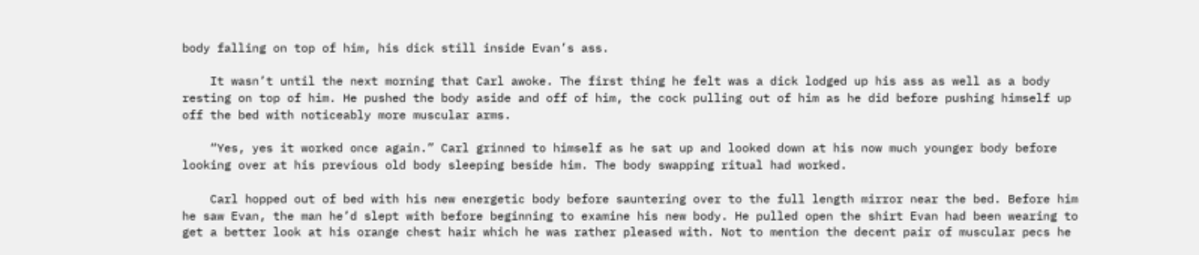body falling on top of him, his dick still inside Evan’s ass.

    It wasn’t until the next morning that Carl awoke. The first thing he felt was a dick lodged up his ass as well as a body resting on top of him. He pushed the body aside and off of him, the cock pulling out of him as he did before pushing himself up off the bed with noticeably more muscular arms.

    “Yes, yes it worked once again.” Carl grinned to himself as he sat up and looked down at his now much younger body before looking over at his previous old body sleeping beside him. The body swapping ritual had worked.

    Carl hopped out of bed with his new energetic body before sauntering over to the full length mirror near the bed. Before him he saw Evan, the man he’d slept with before beginning to examine his new body. He pulled open the shirt Evan had been wearing to get a better look at his orange chest hair which he was rather pleased with. Not to mention the decent pair of muscular pecs he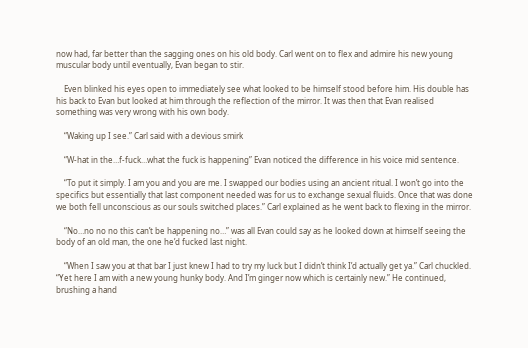now had, far better than the sagging ones on his old body. Carl went on to flex and admire his new young muscular body until eventually, Evan began to stir.

    Even blinked his eyes open to immediately see what looked to be himself stood before him. His double has his back to Evan but looked at him through the reflection of the mirror. It was then that Evan realised something was very wrong with his own body.

    “Waking up I see.” Carl said with a devious smirk

    “W-hat in the…f-fuck…what the fuck is happening” Evan noticed the difference in his voice mid sentence.

    “To put it simply. I am you and you are me. I swapped our bodies using an ancient ritual. I won’t go into the specifics but essentially that last component needed was for us to exchange sexual fluids. Once that was done we both fell unconscious as our souls switched places.” Carl explained as he went back to flexing in the mirror.

    “No…no no no this can’t be happening no…” was all Evan could say as he looked down at himself seeing the body of an old man, the one he’d fucked last night.

    “When I saw you at that bar I just knew I had to try my luck but I didn’t think I’d actually get ya.” Carl chuckled. “Yet here I am with a new young hunky body. And I’m ginger now which is certainly new.” He continued, brushing a hand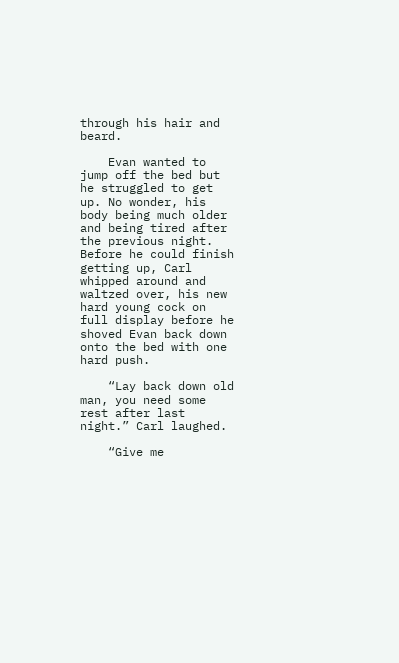through his hair and beard.

    Evan wanted to jump off the bed but he struggled to get up. No wonder, his body being much older and being tired after the previous night. Before he could finish getting up, Carl whipped around and waltzed over, his new hard young cock on full display before he shoved Evan back down onto the bed with one hard push.

    “Lay back down old man, you need some rest after last night.” Carl laughed.

    “Give me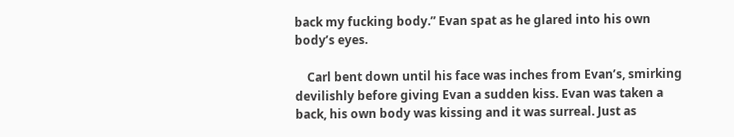back my fucking body.” Evan spat as he glared into his own body’s eyes.

    Carl bent down until his face was inches from Evan’s, smirking devilishly before giving Evan a sudden kiss. Evan was taken a back, his own body was kissing and it was surreal. Just as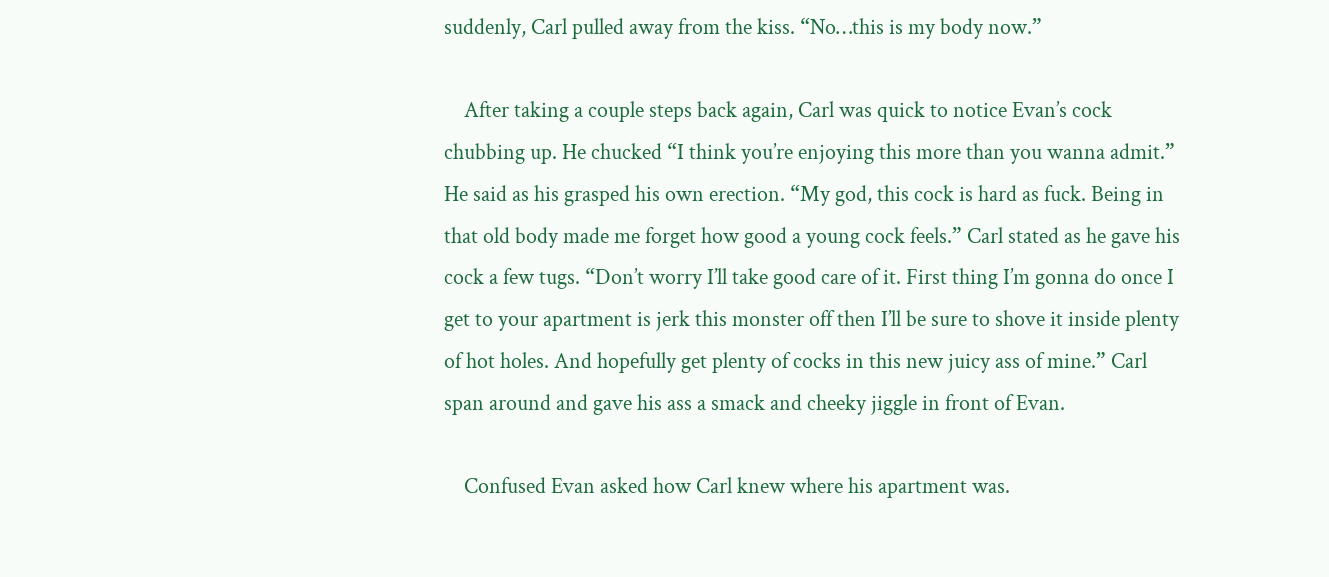suddenly, Carl pulled away from the kiss. “No…this is my body now.”

    After taking a couple steps back again, Carl was quick to notice Evan’s cock chubbing up. He chucked “I think you’re enjoying this more than you wanna admit.” He said as his grasped his own erection. “My god, this cock is hard as fuck. Being in that old body made me forget how good a young cock feels.” Carl stated as he gave his cock a few tugs. “Don’t worry I’ll take good care of it. First thing I’m gonna do once I get to your apartment is jerk this monster off then I’ll be sure to shove it inside plenty of hot holes. And hopefully get plenty of cocks in this new juicy ass of mine.” Carl span around and gave his ass a smack and cheeky jiggle in front of Evan.

    Confused Evan asked how Carl knew where his apartment was.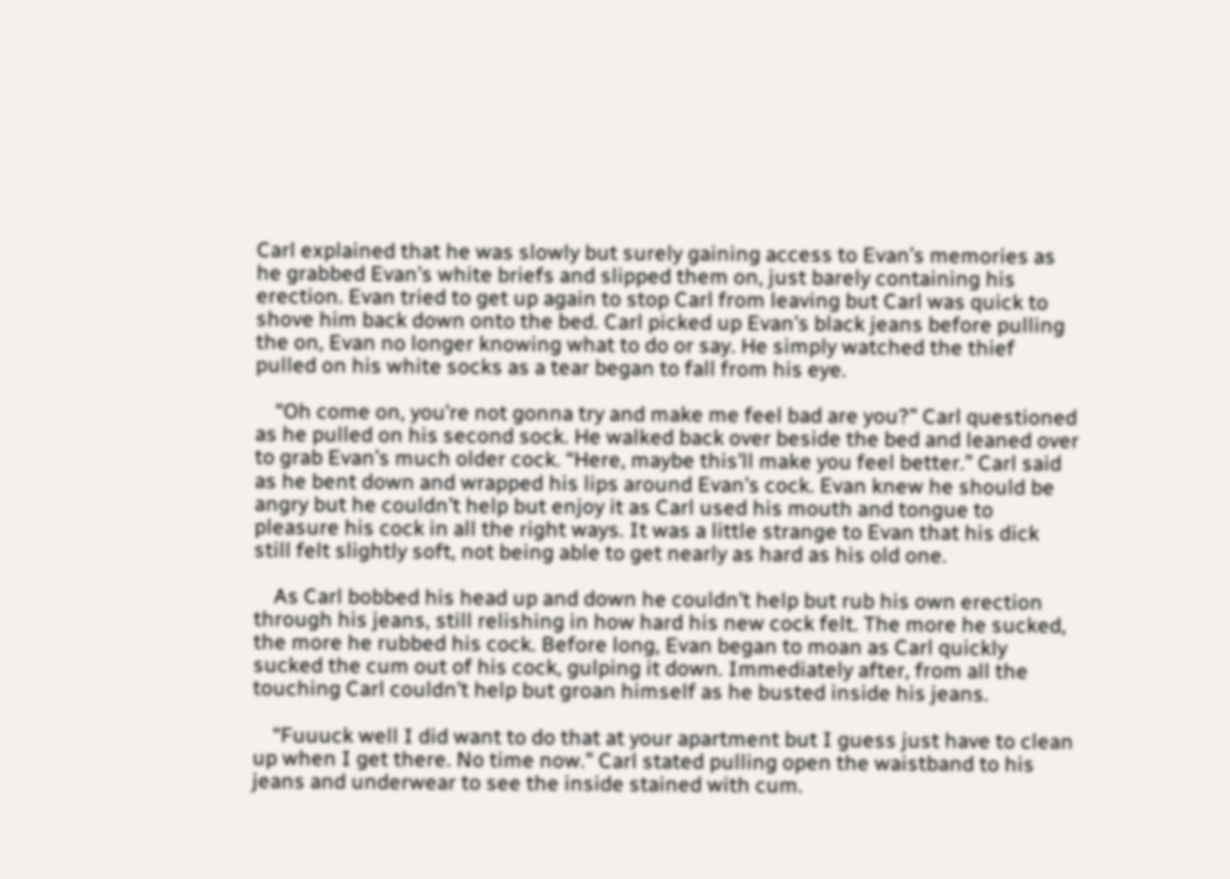Carl explained that he was slowly but surely gaining access to Evan’s memories as he grabbed Evan’s white briefs and slipped them on, just barely containing his erection. Evan tried to get up again to stop Carl from leaving but Carl was quick to shove him back down onto the bed. Carl picked up Evan’s black jeans before pulling the on, Evan no longer knowing what to do or say. He simply watched the thief pulled on his white socks as a tear began to fall from his eye.

    “Oh come on, you’re not gonna try and make me feel bad are you?” Carl questioned as he pulled on his second sock. He walked back over beside the bed and leaned over to grab Evan’s much older cock. “Here, maybe this’ll make you feel better.” Carl said as he bent down and wrapped his lips around Evan’s cock. Evan knew he should be angry but he couldn’t help but enjoy it as Carl used his mouth and tongue to pleasure his cock in all the right ways. It was a little strange to Evan that his dick still felt slightly soft, not being able to get nearly as hard as his old one.

    As Carl bobbed his head up and down he couldn’t help but rub his own erection through his jeans, still relishing in how hard his new cock felt. The more he sucked, the more he rubbed his cock. Before long, Evan began to moan as Carl quickly sucked the cum out of his cock, gulping it down. Immediately after, from all the touching Carl couldn’t help but groan himself as he busted inside his jeans.

    “Fuuuck well I did want to do that at your apartment but I guess just have to clean up when I get there. No time now.” Carl stated pulling open the waistband to his jeans and underwear to see the inside stained with cum.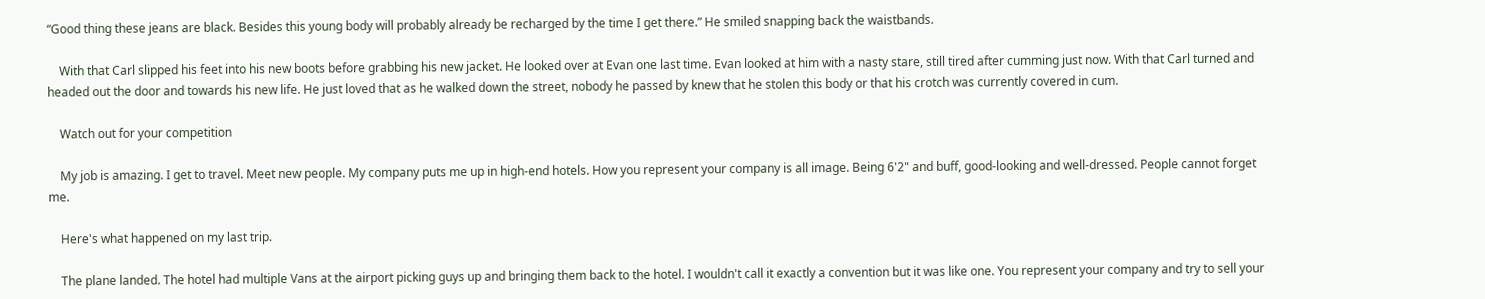“Good thing these jeans are black. Besides this young body will probably already be recharged by the time I get there.” He smiled snapping back the waistbands.

    With that Carl slipped his feet into his new boots before grabbing his new jacket. He looked over at Evan one last time. Evan looked at him with a nasty stare, still tired after cumming just now. With that Carl turned and headed out the door and towards his new life. He just loved that as he walked down the street, nobody he passed by knew that he stolen this body or that his crotch was currently covered in cum.

    Watch out for your competition

    My job is amazing. I get to travel. Meet new people. My company puts me up in high-end hotels. How you represent your company is all image. Being 6'2" and buff, good-looking and well-dressed. People cannot forget me.

    Here's what happened on my last trip.

    The plane landed. The hotel had multiple Vans at the airport picking guys up and bringing them back to the hotel. I wouldn't call it exactly a convention but it was like one. You represent your company and try to sell your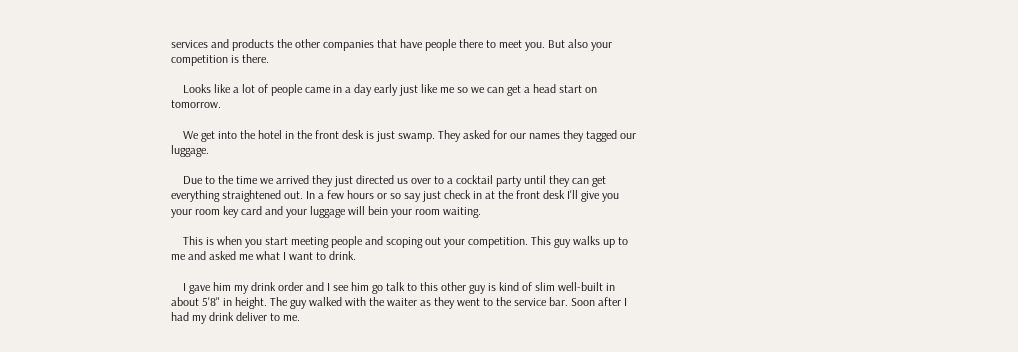services and products the other companies that have people there to meet you. But also your competition is there.

    Looks like a lot of people came in a day early just like me so we can get a head start on tomorrow.

    We get into the hotel in the front desk is just swamp. They asked for our names they tagged our luggage.

    Due to the time we arrived they just directed us over to a cocktail party until they can get everything straightened out. In a few hours or so say just check in at the front desk I'll give you your room key card and your luggage will bein your room waiting.

    This is when you start meeting people and scoping out your competition. This guy walks up to me and asked me what I want to drink.

    I gave him my drink order and I see him go talk to this other guy is kind of slim well-built in about 5'8" in height. The guy walked with the waiter as they went to the service bar. Soon after I had my drink deliver to me.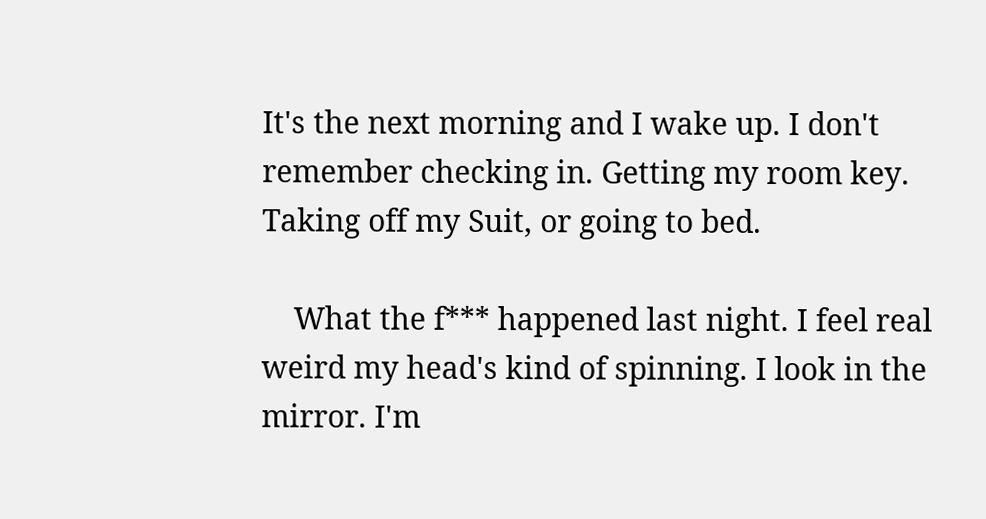It's the next morning and I wake up. I don't remember checking in. Getting my room key. Taking off my Suit, or going to bed.

    What the f*** happened last night. I feel real weird my head's kind of spinning. I look in the mirror. I'm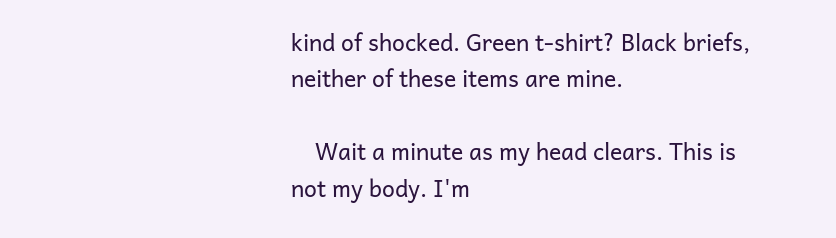kind of shocked. Green t-shirt? Black briefs, neither of these items are mine.

    Wait a minute as my head clears. This is not my body. I'm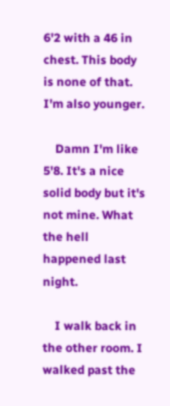6'2 with a 46 in chest. This body is none of that. I'm also younger.

    Damn I'm like 5'8. It's a nice solid body but it's not mine. What the hell happened last night.

    I walk back in the other room. I walked past the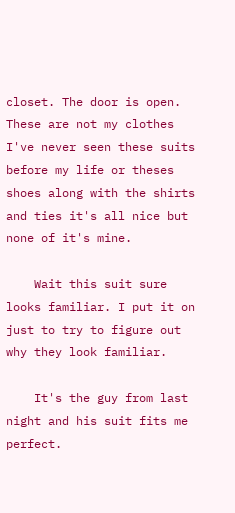closet. The door is open. These are not my clothes I've never seen these suits before my life or theses shoes along with the shirts and ties it's all nice but none of it's mine.

    Wait this suit sure looks familiar. I put it on just to try to figure out why they look familiar.

    It's the guy from last night and his suit fits me perfect.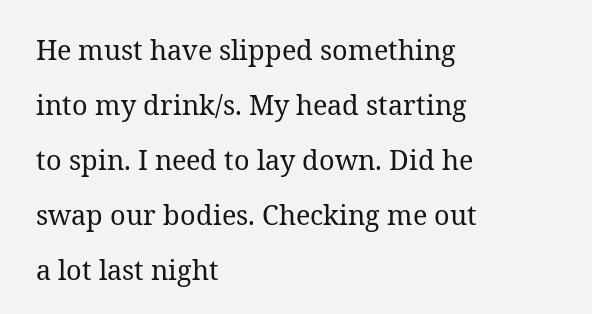He must have slipped something into my drink/s. My head starting to spin. I need to lay down. Did he swap our bodies. Checking me out a lot last night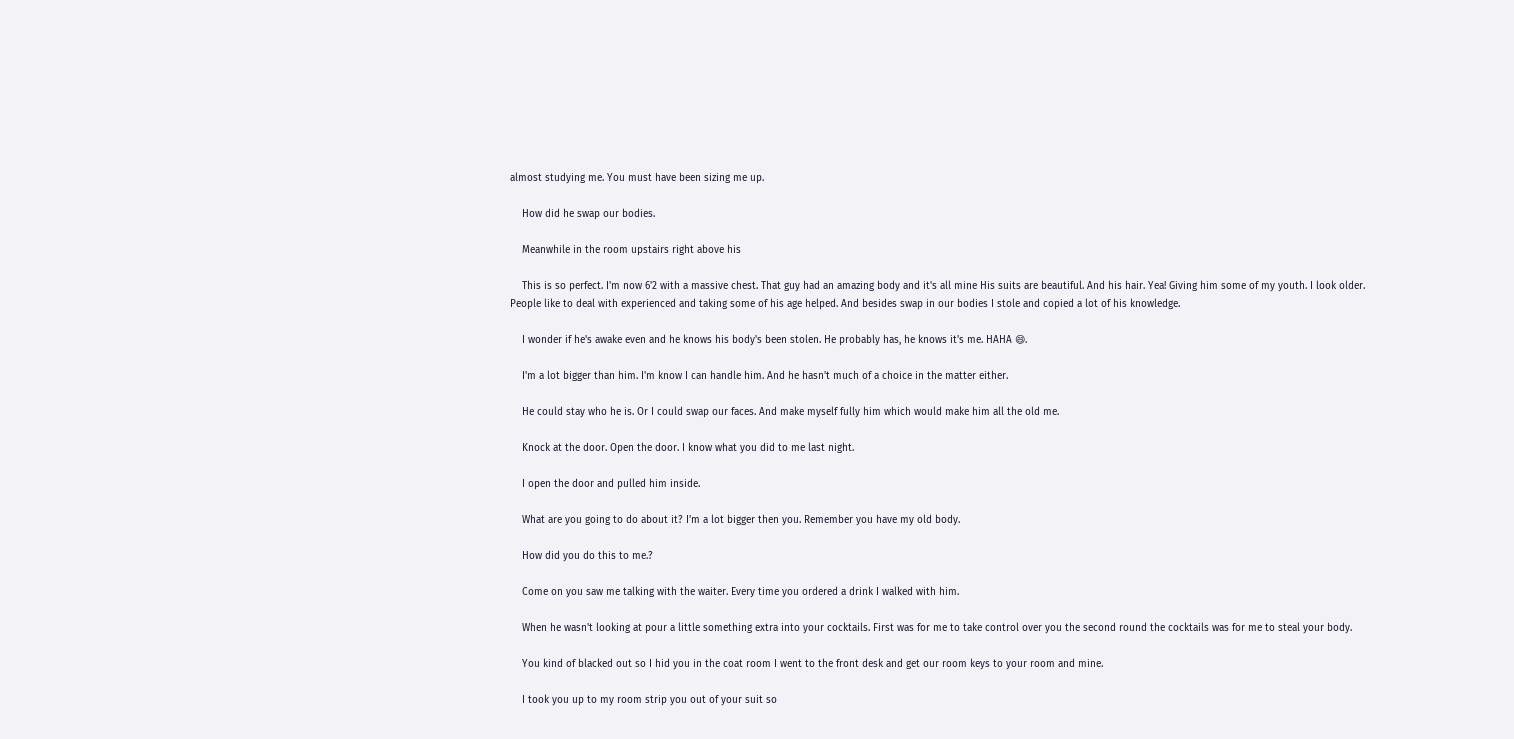almost studying me. You must have been sizing me up.

    How did he swap our bodies.

    Meanwhile in the room upstairs right above his

    This is so perfect. I'm now 6'2 with a massive chest. That guy had an amazing body and it's all mine His suits are beautiful. And his hair. Yea! Giving him some of my youth. I look older. People like to deal with experienced and taking some of his age helped. And besides swap in our bodies I stole and copied a lot of his knowledge.

    I wonder if he's awake even and he knows his body's been stolen. He probably has, he knows it's me. HAHA 😄.

    I'm a lot bigger than him. I'm know I can handle him. And he hasn't much of a choice in the matter either.

    He could stay who he is. Or I could swap our faces. And make myself fully him which would make him all the old me.

    Knock at the door. Open the door. I know what you did to me last night.

    I open the door and pulled him inside.

    What are you going to do about it? I'm a lot bigger then you. Remember you have my old body.

    How did you do this to me.?

    Come on you saw me talking with the waiter. Every time you ordered a drink I walked with him.

    When he wasn't looking at pour a little something extra into your cocktails. First was for me to take control over you the second round the cocktails was for me to steal your body.

    You kind of blacked out so I hid you in the coat room I went to the front desk and get our room keys to your room and mine.

    I took you up to my room strip you out of your suit so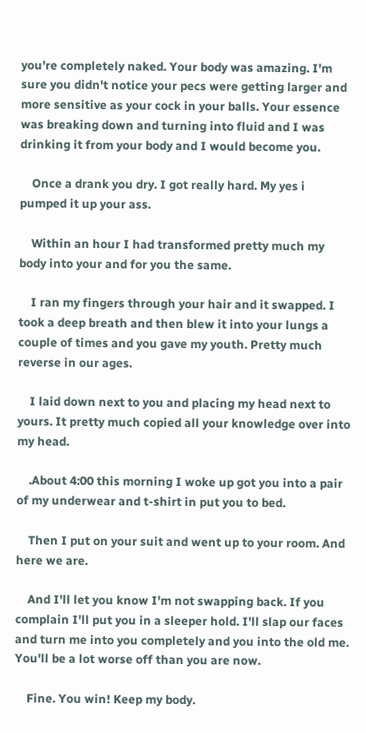you're completely naked. Your body was amazing. I'm sure you didn't notice your pecs were getting larger and more sensitive as your cock in your balls. Your essence was breaking down and turning into fluid and I was drinking it from your body and I would become you.

    Once a drank you dry. I got really hard. My yes i pumped it up your ass.

    Within an hour I had transformed pretty much my body into your and for you the same.

    I ran my fingers through your hair and it swapped. I took a deep breath and then blew it into your lungs a couple of times and you gave my youth. Pretty much reverse in our ages.

    I laid down next to you and placing my head next to yours. It pretty much copied all your knowledge over into my head.

    .About 4:00 this morning I woke up got you into a pair of my underwear and t-shirt in put you to bed.

    Then I put on your suit and went up to your room. And here we are.

    And I'll let you know I'm not swapping back. If you complain I'll put you in a sleeper hold. I'll slap our faces and turn me into you completely and you into the old me. You'll be a lot worse off than you are now.

    Fine. You win! Keep my body.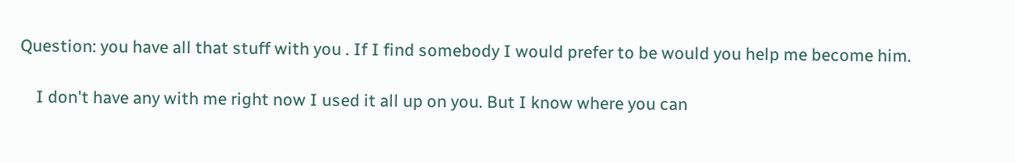Question: you have all that stuff with you . If I find somebody I would prefer to be would you help me become him.

    I don't have any with me right now I used it all up on you. But I know where you can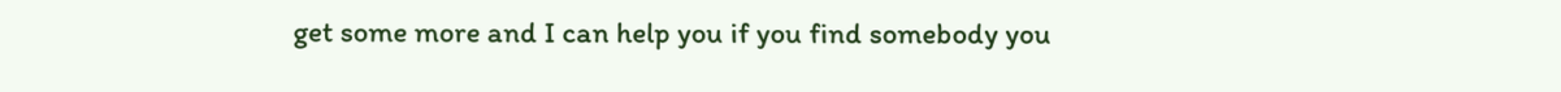get some more and I can help you if you find somebody you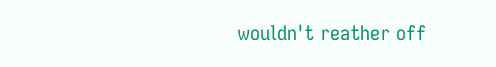wouldn't reather off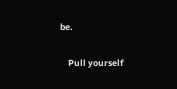be.

    Pull yourself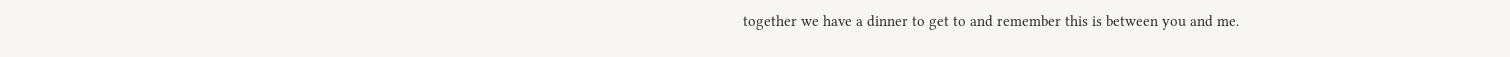together we have a dinner to get to and remember this is between you and me.